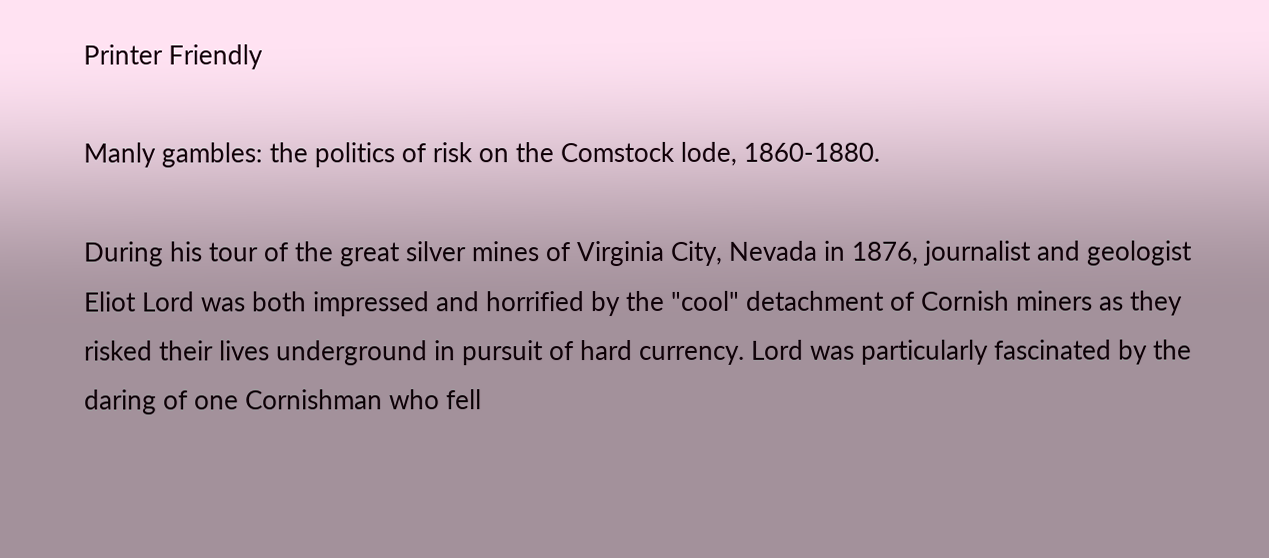Printer Friendly

Manly gambles: the politics of risk on the Comstock lode, 1860-1880.

During his tour of the great silver mines of Virginia City, Nevada in 1876, journalist and geologist Eliot Lord was both impressed and horrified by the "cool" detachment of Cornish miners as they risked their lives underground in pursuit of hard currency. Lord was particularly fascinated by the daring of one Cornishman who fell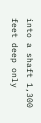into a shaft 1,300 feet deep only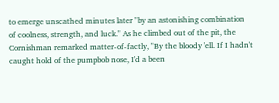to emerge unscathed minutes later "by an astonishing combination of coolness, strength, and luck." As he climbed out of the pit, the Cornishman remarked matter-of-factly, "By the bloody 'ell. If I hadn't caught hold of the pumpbob nose, I'd a been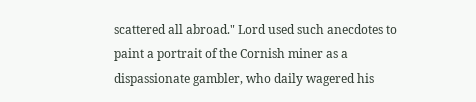scattered all abroad." Lord used such anecdotes to paint a portrait of the Cornish miner as a dispassionate gambler, who daily wagered his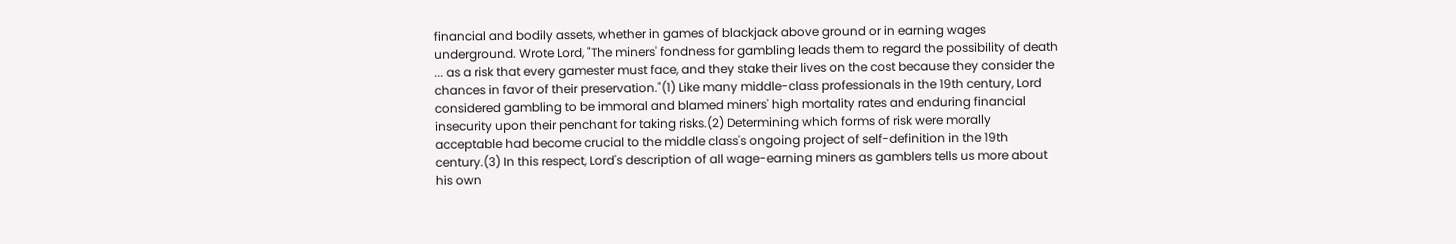financial and bodily assets, whether in games of blackjack above ground or in earning wages underground. Wrote Lord, "The miners' fondness for gambling leads them to regard the possibility of death ... as a risk that every gamester must face, and they stake their lives on the cost because they consider the chances in favor of their preservation."(1) Like many middle-class professionals in the 19th century, Lord considered gambling to be immoral and blamed miners' high mortality rates and enduring financial insecurity upon their penchant for taking risks.(2) Determining which forms of risk were morally acceptable had become crucial to the middle class's ongoing project of self-definition in the 19th century.(3) In this respect, Lord's description of all wage-earning miners as gamblers tells us more about his own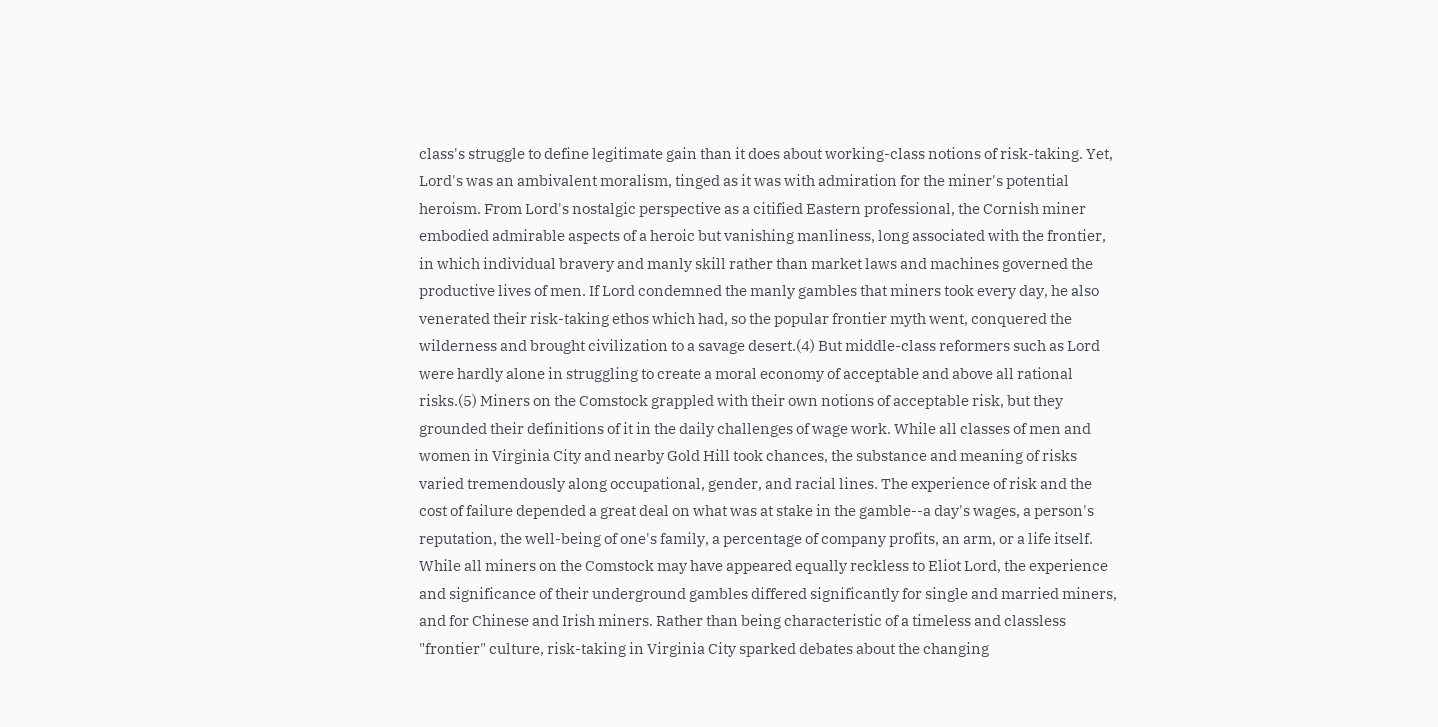class's struggle to define legitimate gain than it does about working-class notions of risk-taking. Yet, Lord's was an ambivalent moralism, tinged as it was with admiration for the miner's potential heroism. From Lord's nostalgic perspective as a citified Eastern professional, the Cornish miner embodied admirable aspects of a heroic but vanishing manliness, long associated with the frontier, in which individual bravery and manly skill rather than market laws and machines governed the productive lives of men. If Lord condemned the manly gambles that miners took every day, he also venerated their risk-taking ethos which had, so the popular frontier myth went, conquered the wilderness and brought civilization to a savage desert.(4) But middle-class reformers such as Lord were hardly alone in struggling to create a moral economy of acceptable and above all rational risks.(5) Miners on the Comstock grappled with their own notions of acceptable risk, but they grounded their definitions of it in the daily challenges of wage work. While all classes of men and women in Virginia City and nearby Gold Hill took chances, the substance and meaning of risks varied tremendously along occupational, gender, and racial lines. The experience of risk and the cost of failure depended a great deal on what was at stake in the gamble--a day's wages, a person's reputation, the well-being of one's family, a percentage of company profits, an arm, or a life itself. While all miners on the Comstock may have appeared equally reckless to Eliot Lord, the experience and significance of their underground gambles differed significantly for single and married miners, and for Chinese and Irish miners. Rather than being characteristic of a timeless and classless "frontier" culture, risk-taking in Virginia City sparked debates about the changing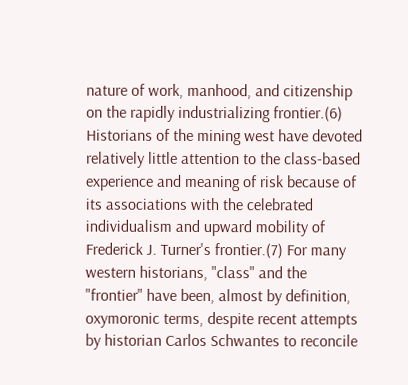nature of work, manhood, and citizenship on the rapidly industrializing frontier.(6) Historians of the mining west have devoted relatively little attention to the class-based experience and meaning of risk because of its associations with the celebrated individualism and upward mobility of Frederick J. Turner's frontier.(7) For many western historians, "class" and the "frontier" have been, almost by definition, oxymoronic terms, despite recent attempts by historian Carlos Schwantes to reconcile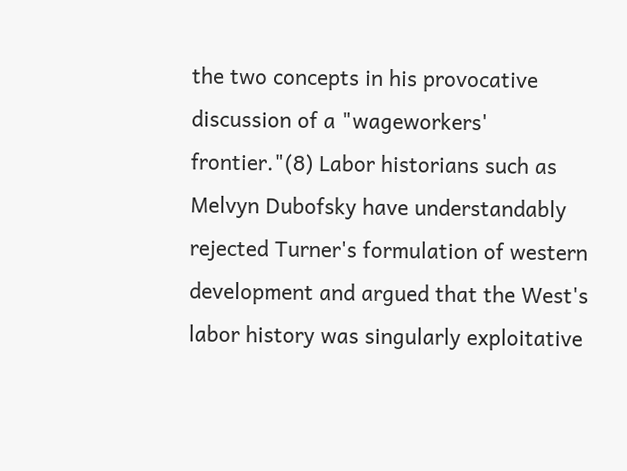the two concepts in his provocative discussion of a "wageworkers' frontier."(8) Labor historians such as Melvyn Dubofsky have understandably rejected Turner's formulation of western development and argued that the West's labor history was singularly exploitative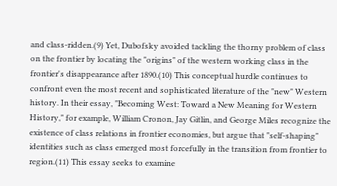and class-ridden.(9) Yet, Dubofsky avoided tackling the thorny problem of class on the frontier by locating the "origins" of the western working class in the frontier's disappearance after 1890.(10) This conceptual hurdle continues to confront even the most recent and sophisticated literature of the "new" Western history. In their essay, "Becoming West: Toward a New Meaning for Western History," for example, William Cronon, Jay Gitlin, and George Miles recognize the existence of class relations in frontier economies, but argue that "self-shaping" identities such as class emerged most forcefully in the transition from frontier to region.(11) This essay seeks to examine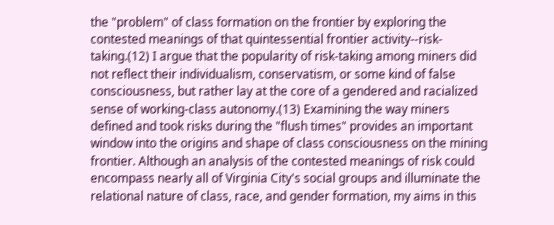the "problem" of class formation on the frontier by exploring the contested meanings of that quintessential frontier activity--risk-taking.(12) I argue that the popularity of risk-taking among miners did not reflect their individualism, conservatism, or some kind of false consciousness, but rather lay at the core of a gendered and racialized sense of working-class autonomy.(13) Examining the way miners defined and took risks during the "flush times" provides an important window into the origins and shape of class consciousness on the mining frontier. Although an analysis of the contested meanings of risk could encompass nearly all of Virginia City's social groups and illuminate the relational nature of class, race, and gender formation, my aims in this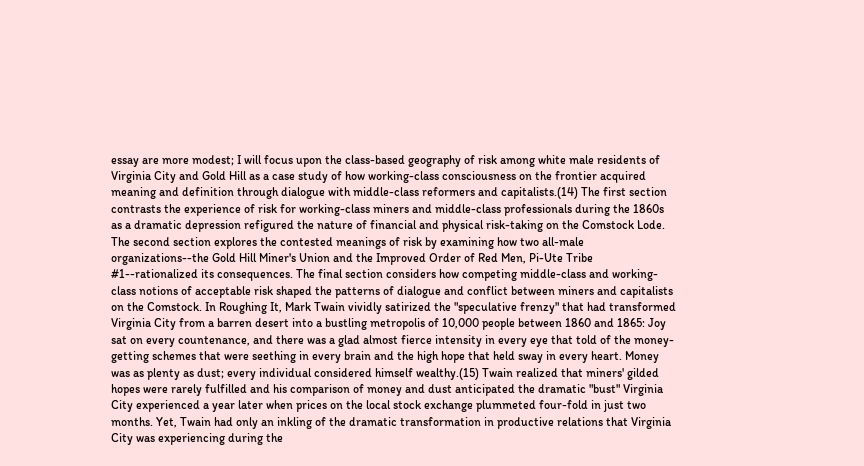essay are more modest; I will focus upon the class-based geography of risk among white male residents of Virginia City and Gold Hill as a case study of how working-class consciousness on the frontier acquired meaning and definition through dialogue with middle-class reformers and capitalists.(14) The first section contrasts the experience of risk for working-class miners and middle-class professionals during the 1860s as a dramatic depression refigured the nature of financial and physical risk-taking on the Comstock Lode. The second section explores the contested meanings of risk by examining how two all-male organizations--the Gold Hill Miner's Union and the Improved Order of Red Men, Pi-Ute Tribe #1--rationalized its consequences. The final section considers how competing middle-class and working-class notions of acceptable risk shaped the patterns of dialogue and conflict between miners and capitalists on the Comstock. In Roughing It, Mark Twain vividly satirized the "speculative frenzy" that had transformed Virginia City from a barren desert into a bustling metropolis of 10,000 people between 1860 and 1865: Joy sat on every countenance, and there was a glad almost fierce intensity in every eye that told of the money-getting schemes that were seething in every brain and the high hope that held sway in every heart. Money was as plenty as dust; every individual considered himself wealthy.(15) Twain realized that miners' gilded hopes were rarely fulfilled and his comparison of money and dust anticipated the dramatic "bust" Virginia City experienced a year later when prices on the local stock exchange plummeted four-fold in just two months. Yet, Twain had only an inkling of the dramatic transformation in productive relations that Virginia City was experiencing during the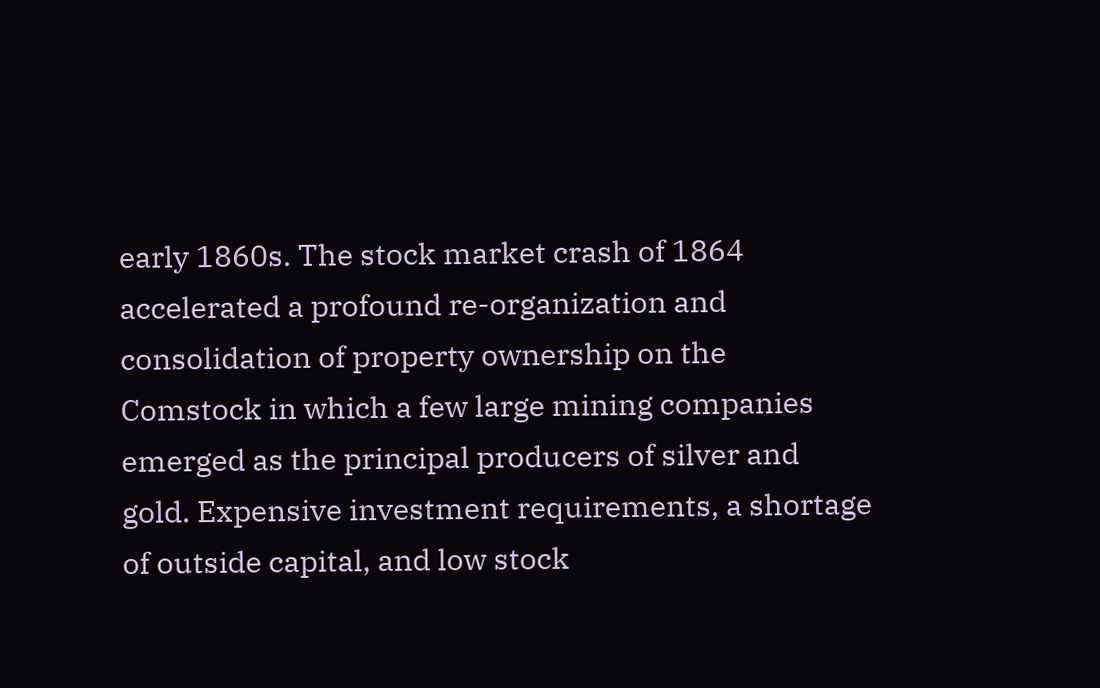early 1860s. The stock market crash of 1864 accelerated a profound re-organization and consolidation of property ownership on the Comstock in which a few large mining companies emerged as the principal producers of silver and gold. Expensive investment requirements, a shortage of outside capital, and low stock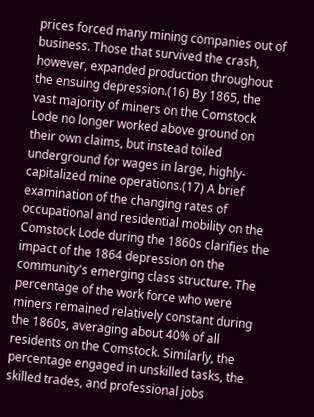prices forced many mining companies out of business. Those that survived the crash, however, expanded production throughout the ensuing depression.(16) By 1865, the vast majority of miners on the Comstock Lode no longer worked above ground on their own claims, but instead toiled underground for wages in large, highly-capitalized mine operations.(17) A brief examination of the changing rates of occupational and residential mobility on the Comstock Lode during the 1860s clarifies the impact of the 1864 depression on the community's emerging class structure. The percentage of the work force who were miners remained relatively constant during the 1860s, averaging about 40% of all residents on the Comstock. Similarly, the percentage engaged in unskilled tasks, the skilled trades, and professional jobs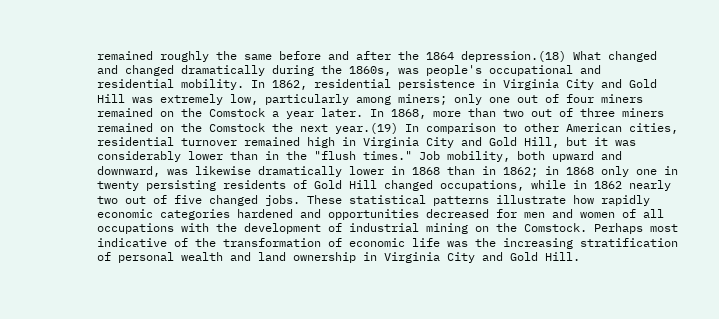remained roughly the same before and after the 1864 depression.(18) What changed and changed dramatically during the 1860s, was people's occupational and residential mobility. In 1862, residential persistence in Virginia City and Gold Hill was extremely low, particularly among miners; only one out of four miners remained on the Comstock a year later. In 1868, more than two out of three miners remained on the Comstock the next year.(19) In comparison to other American cities, residential turnover remained high in Virginia City and Gold Hill, but it was considerably lower than in the "flush times." Job mobility, both upward and downward, was likewise dramatically lower in 1868 than in 1862; in 1868 only one in twenty persisting residents of Gold Hill changed occupations, while in 1862 nearly two out of five changed jobs. These statistical patterns illustrate how rapidly economic categories hardened and opportunities decreased for men and women of all occupations with the development of industrial mining on the Comstock. Perhaps most indicative of the transformation of economic life was the increasing stratification of personal wealth and land ownership in Virginia City and Gold Hill.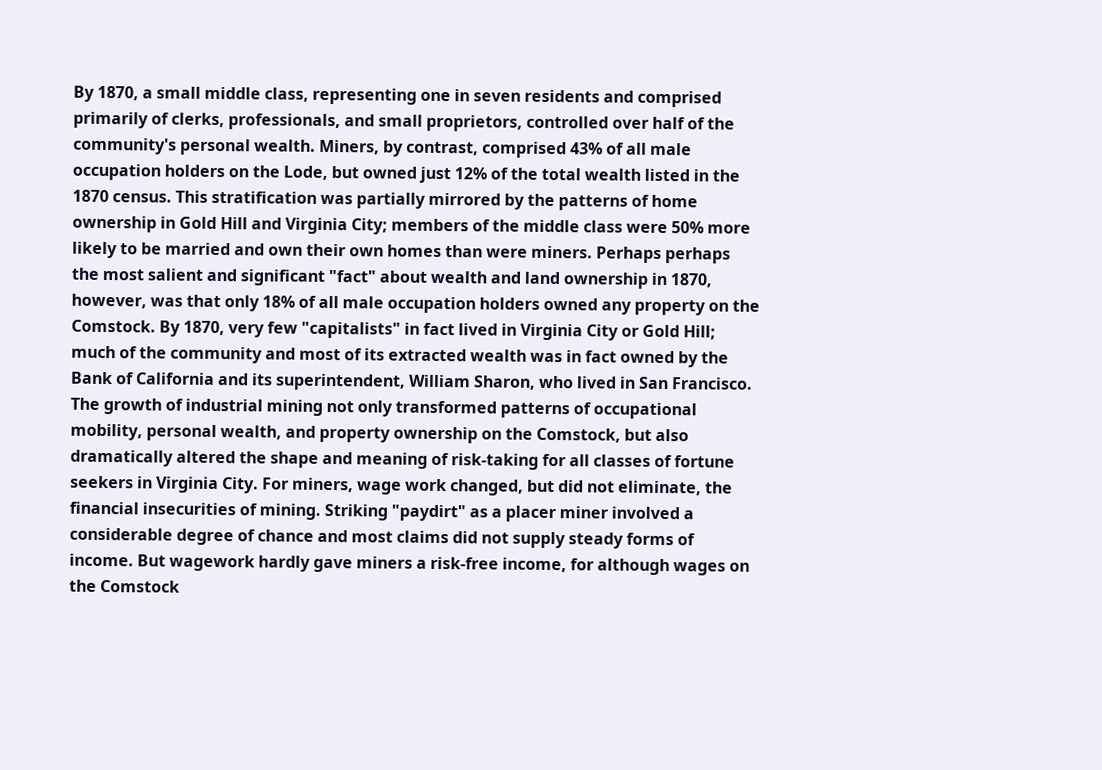By 1870, a small middle class, representing one in seven residents and comprised primarily of clerks, professionals, and small proprietors, controlled over half of the community's personal wealth. Miners, by contrast, comprised 43% of all male occupation holders on the Lode, but owned just 12% of the total wealth listed in the 1870 census. This stratification was partially mirrored by the patterns of home ownership in Gold Hill and Virginia City; members of the middle class were 50% more likely to be married and own their own homes than were miners. Perhaps perhaps the most salient and significant "fact" about wealth and land ownership in 1870, however, was that only 18% of all male occupation holders owned any property on the Comstock. By 1870, very few "capitalists" in fact lived in Virginia City or Gold Hill; much of the community and most of its extracted wealth was in fact owned by the Bank of California and its superintendent, William Sharon, who lived in San Francisco. The growth of industrial mining not only transformed patterns of occupational mobility, personal wealth, and property ownership on the Comstock, but also dramatically altered the shape and meaning of risk-taking for all classes of fortune seekers in Virginia City. For miners, wage work changed, but did not eliminate, the financial insecurities of mining. Striking "paydirt" as a placer miner involved a considerable degree of chance and most claims did not supply steady forms of income. But wagework hardly gave miners a risk-free income, for although wages on the Comstock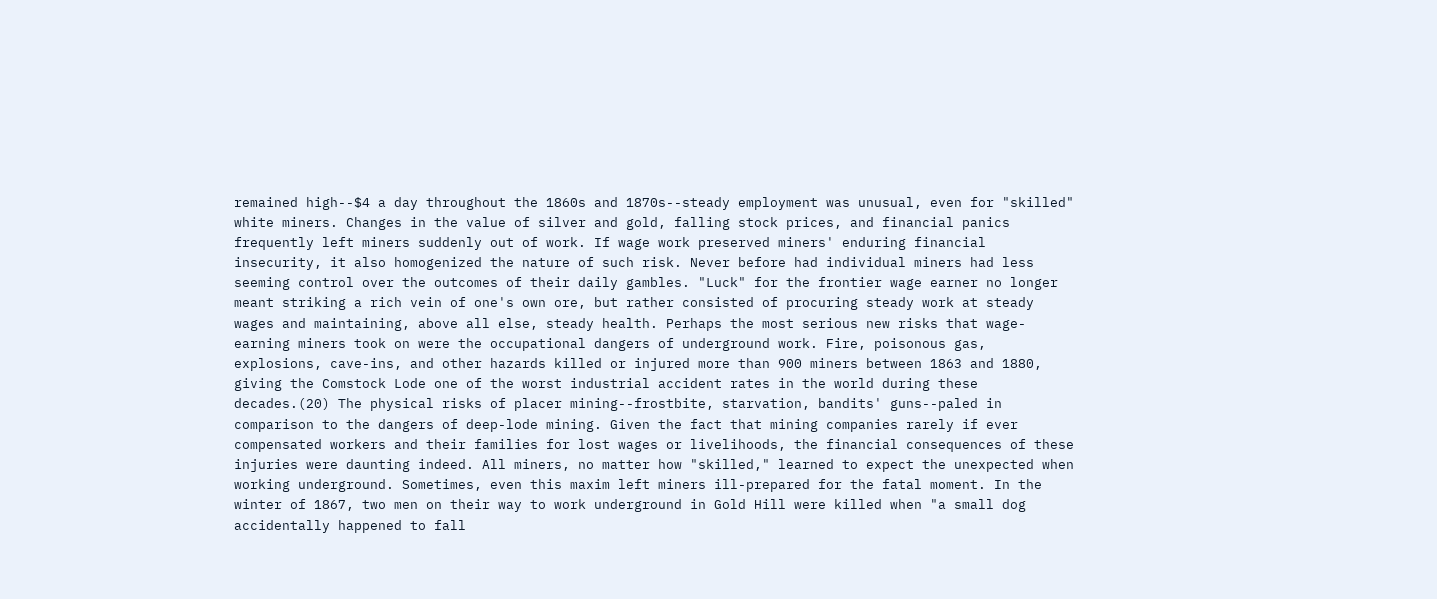remained high--$4 a day throughout the 1860s and 1870s--steady employment was unusual, even for "skilled" white miners. Changes in the value of silver and gold, falling stock prices, and financial panics frequently left miners suddenly out of work. If wage work preserved miners' enduring financial insecurity, it also homogenized the nature of such risk. Never before had individual miners had less seeming control over the outcomes of their daily gambles. "Luck" for the frontier wage earner no longer meant striking a rich vein of one's own ore, but rather consisted of procuring steady work at steady wages and maintaining, above all else, steady health. Perhaps the most serious new risks that wage-earning miners took on were the occupational dangers of underground work. Fire, poisonous gas, explosions, cave-ins, and other hazards killed or injured more than 900 miners between 1863 and 1880, giving the Comstock Lode one of the worst industrial accident rates in the world during these decades.(20) The physical risks of placer mining--frostbite, starvation, bandits' guns--paled in comparison to the dangers of deep-lode mining. Given the fact that mining companies rarely if ever compensated workers and their families for lost wages or livelihoods, the financial consequences of these injuries were daunting indeed. All miners, no matter how "skilled," learned to expect the unexpected when working underground. Sometimes, even this maxim left miners ill-prepared for the fatal moment. In the winter of 1867, two men on their way to work underground in Gold Hill were killed when "a small dog accidentally happened to fall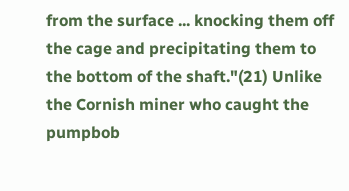from the surface ... knocking them off the cage and precipitating them to the bottom of the shaft."(21) Unlike the Cornish miner who caught the pumpbob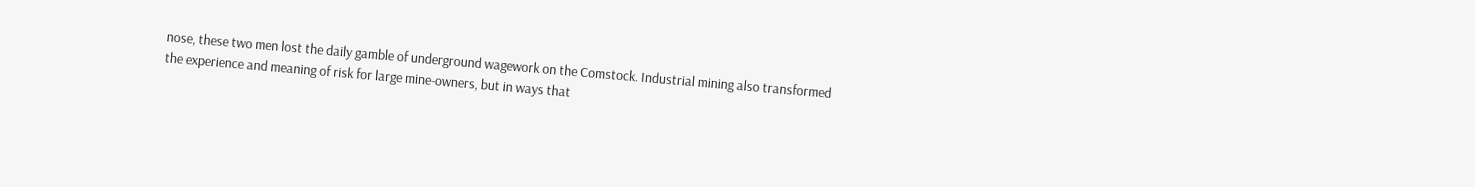nose, these two men lost the daily gamble of underground wagework on the Comstock. Industrial mining also transformed the experience and meaning of risk for large mine-owners, but in ways that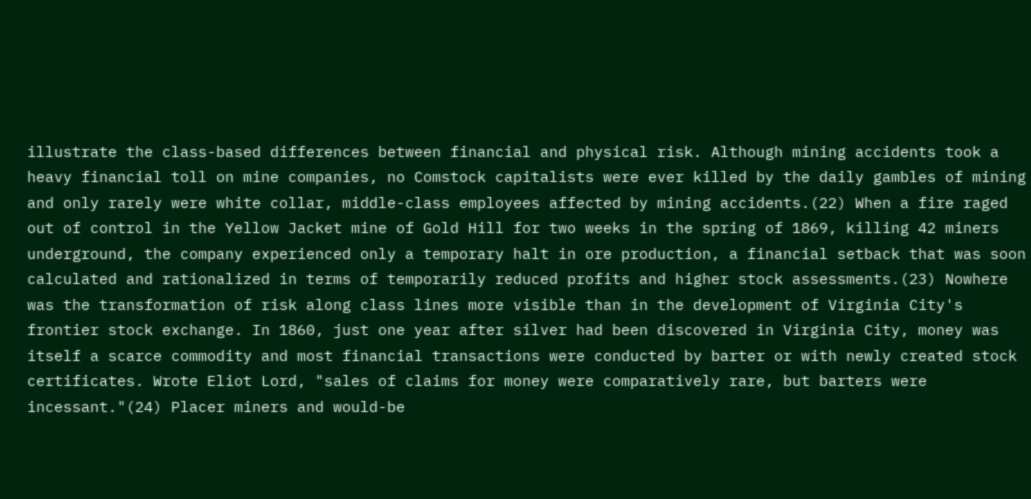illustrate the class-based differences between financial and physical risk. Although mining accidents took a heavy financial toll on mine companies, no Comstock capitalists were ever killed by the daily gambles of mining and only rarely were white collar, middle-class employees affected by mining accidents.(22) When a fire raged out of control in the Yellow Jacket mine of Gold Hill for two weeks in the spring of 1869, killing 42 miners underground, the company experienced only a temporary halt in ore production, a financial setback that was soon calculated and rationalized in terms of temporarily reduced profits and higher stock assessments.(23) Nowhere was the transformation of risk along class lines more visible than in the development of Virginia City's frontier stock exchange. In 1860, just one year after silver had been discovered in Virginia City, money was itself a scarce commodity and most financial transactions were conducted by barter or with newly created stock certificates. Wrote Eliot Lord, "sales of claims for money were comparatively rare, but barters were incessant."(24) Placer miners and would-be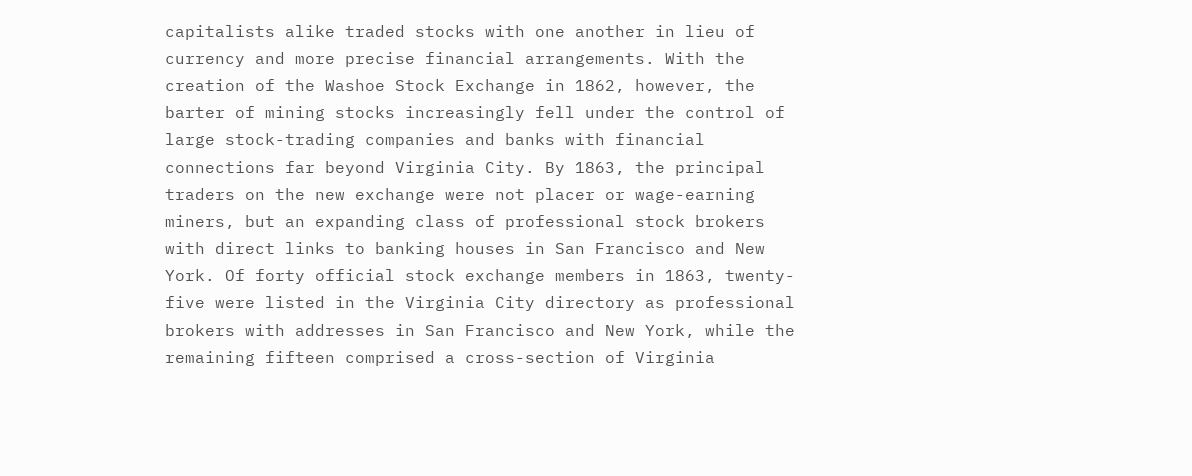capitalists alike traded stocks with one another in lieu of currency and more precise financial arrangements. With the creation of the Washoe Stock Exchange in 1862, however, the barter of mining stocks increasingly fell under the control of large stock-trading companies and banks with financial connections far beyond Virginia City. By 1863, the principal traders on the new exchange were not placer or wage-earning miners, but an expanding class of professional stock brokers with direct links to banking houses in San Francisco and New York. Of forty official stock exchange members in 1863, twenty-five were listed in the Virginia City directory as professional brokers with addresses in San Francisco and New York, while the remaining fifteen comprised a cross-section of Virginia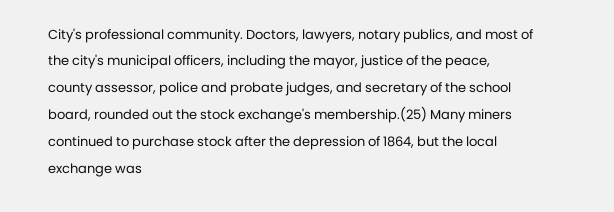City's professional community. Doctors, lawyers, notary publics, and most of the city's municipal officers, including the mayor, justice of the peace, county assessor, police and probate judges, and secretary of the school board, rounded out the stock exchange's membership.(25) Many miners continued to purchase stock after the depression of 1864, but the local exchange was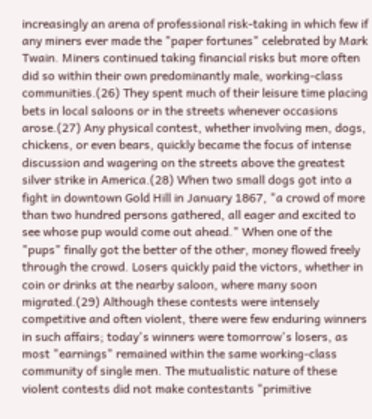increasingly an arena of professional risk-taking in which few if any miners ever made the "paper fortunes" celebrated by Mark Twain. Miners continued taking financial risks but more often did so within their own predominantly male, working-class communities.(26) They spent much of their leisure time placing bets in local saloons or in the streets whenever occasions arose.(27) Any physical contest, whether involving men, dogs, chickens, or even bears, quickly became the focus of intense discussion and wagering on the streets above the greatest silver strike in America.(28) When two small dogs got into a fight in downtown Gold Hill in January 1867, "a crowd of more than two hundred persons gathered, all eager and excited to see whose pup would come out ahead." When one of the "pups" finally got the better of the other, money flowed freely through the crowd. Losers quickly paid the victors, whether in coin or drinks at the nearby saloon, where many soon migrated.(29) Although these contests were intensely competitive and often violent, there were few enduring winners in such affairs; today's winners were tomorrow's losers, as most "earnings" remained within the same working-class community of single men. The mutualistic nature of these violent contests did not make contestants "primitive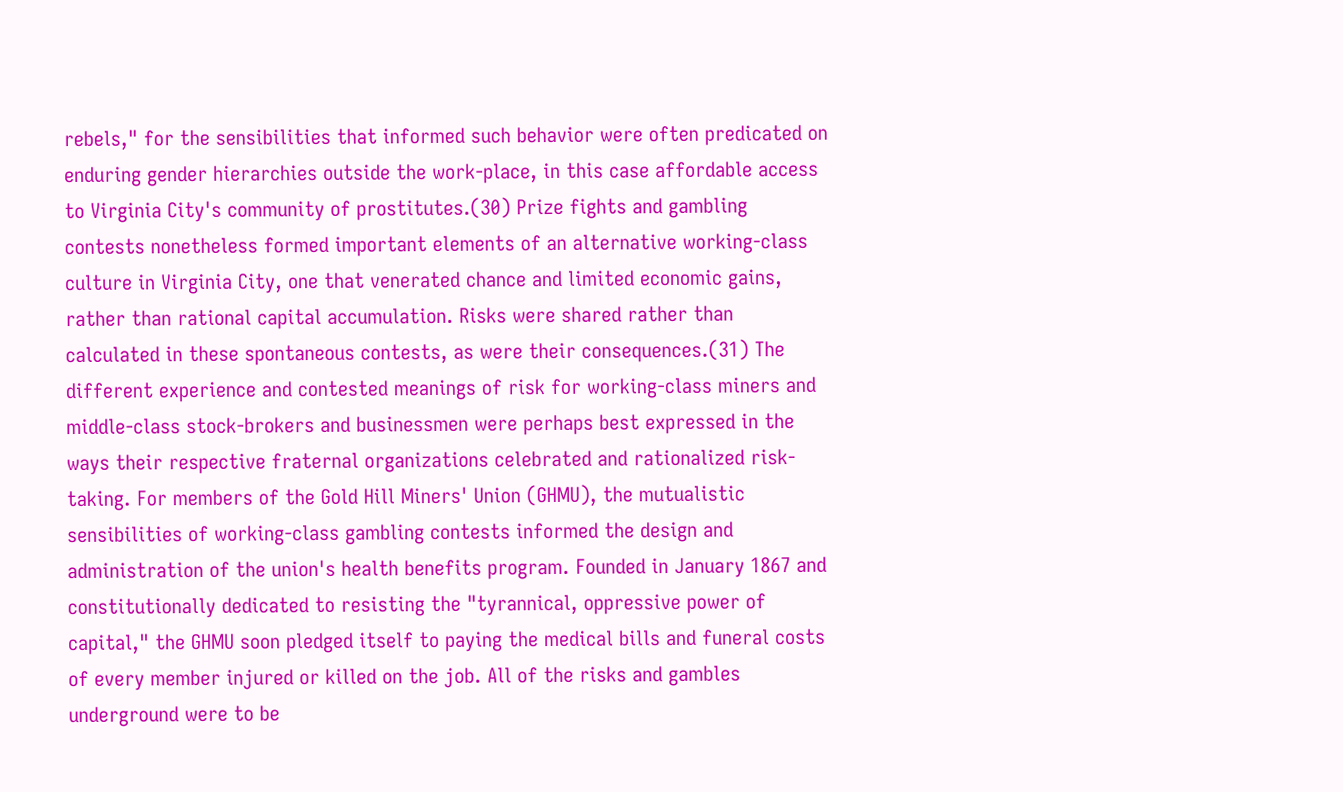rebels," for the sensibilities that informed such behavior were often predicated on enduring gender hierarchies outside the work-place, in this case affordable access to Virginia City's community of prostitutes.(30) Prize fights and gambling contests nonetheless formed important elements of an alternative working-class culture in Virginia City, one that venerated chance and limited economic gains, rather than rational capital accumulation. Risks were shared rather than calculated in these spontaneous contests, as were their consequences.(31) The different experience and contested meanings of risk for working-class miners and middle-class stock-brokers and businessmen were perhaps best expressed in the ways their respective fraternal organizations celebrated and rationalized risk-taking. For members of the Gold Hill Miners' Union (GHMU), the mutualistic sensibilities of working-class gambling contests informed the design and administration of the union's health benefits program. Founded in January 1867 and constitutionally dedicated to resisting the "tyrannical, oppressive power of capital," the GHMU soon pledged itself to paying the medical bills and funeral costs of every member injured or killed on the job. All of the risks and gambles underground were to be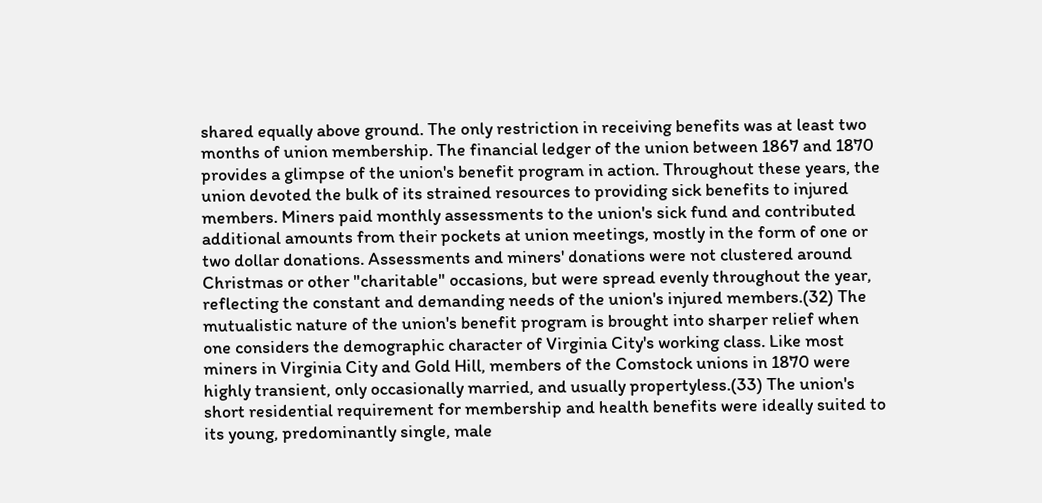shared equally above ground. The only restriction in receiving benefits was at least two months of union membership. The financial ledger of the union between 1867 and 1870 provides a glimpse of the union's benefit program in action. Throughout these years, the union devoted the bulk of its strained resources to providing sick benefits to injured members. Miners paid monthly assessments to the union's sick fund and contributed additional amounts from their pockets at union meetings, mostly in the form of one or two dollar donations. Assessments and miners' donations were not clustered around Christmas or other "charitable" occasions, but were spread evenly throughout the year, reflecting the constant and demanding needs of the union's injured members.(32) The mutualistic nature of the union's benefit program is brought into sharper relief when one considers the demographic character of Virginia City's working class. Like most miners in Virginia City and Gold Hill, members of the Comstock unions in 1870 were highly transient, only occasionally married, and usually propertyless.(33) The union's short residential requirement for membership and health benefits were ideally suited to its young, predominantly single, male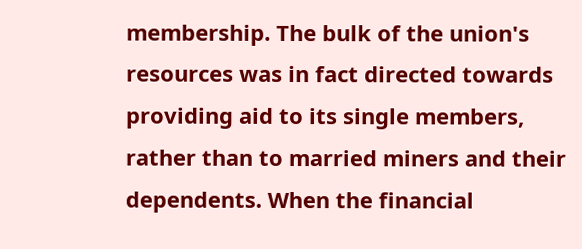membership. The bulk of the union's resources was in fact directed towards providing aid to its single members, rather than to married miners and their dependents. When the financial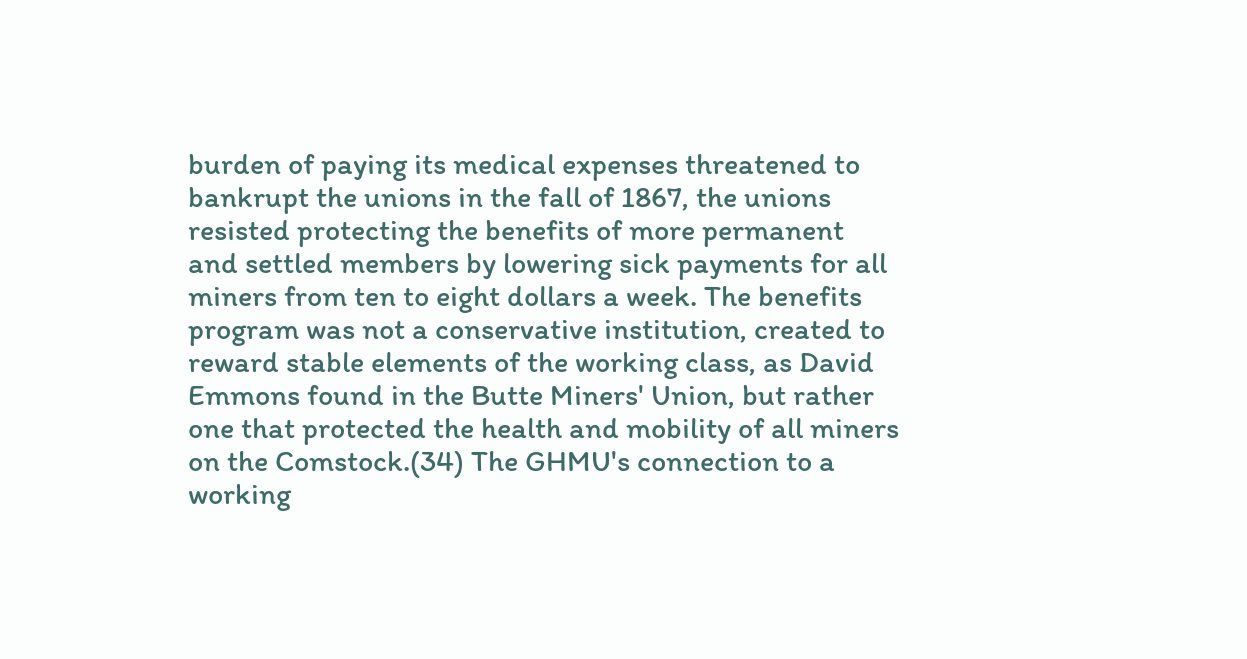burden of paying its medical expenses threatened to bankrupt the unions in the fall of 1867, the unions resisted protecting the benefits of more permanent and settled members by lowering sick payments for all miners from ten to eight dollars a week. The benefits program was not a conservative institution, created to reward stable elements of the working class, as David Emmons found in the Butte Miners' Union, but rather one that protected the health and mobility of all miners on the Comstock.(34) The GHMU's connection to a working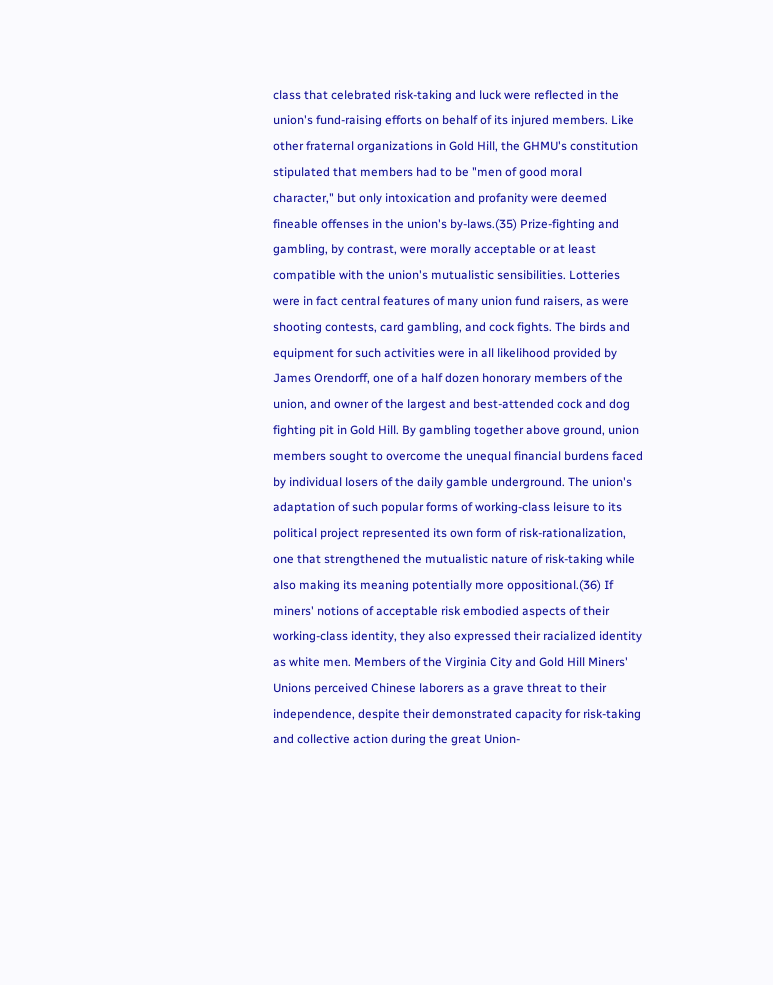class that celebrated risk-taking and luck were reflected in the union's fund-raising efforts on behalf of its injured members. Like other fraternal organizations in Gold Hill, the GHMU's constitution stipulated that members had to be "men of good moral character," but only intoxication and profanity were deemed fineable offenses in the union's by-laws.(35) Prize-fighting and gambling, by contrast, were morally acceptable or at least compatible with the union's mutualistic sensibilities. Lotteries were in fact central features of many union fund raisers, as were shooting contests, card gambling, and cock fights. The birds and equipment for such activities were in all likelihood provided by James Orendorff, one of a half dozen honorary members of the union, and owner of the largest and best-attended cock and dog fighting pit in Gold Hill. By gambling together above ground, union members sought to overcome the unequal financial burdens faced by individual losers of the daily gamble underground. The union's adaptation of such popular forms of working-class leisure to its political project represented its own form of risk-rationalization, one that strengthened the mutualistic nature of risk-taking while also making its meaning potentially more oppositional.(36) If miners' notions of acceptable risk embodied aspects of their working-class identity, they also expressed their racialized identity as white men. Members of the Virginia City and Gold Hill Miners' Unions perceived Chinese laborers as a grave threat to their independence, despite their demonstrated capacity for risk-taking and collective action during the great Union-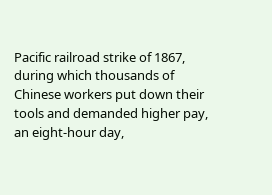Pacific railroad strike of 1867, during which thousands of Chinese workers put down their tools and demanded higher pay, an eight-hour day,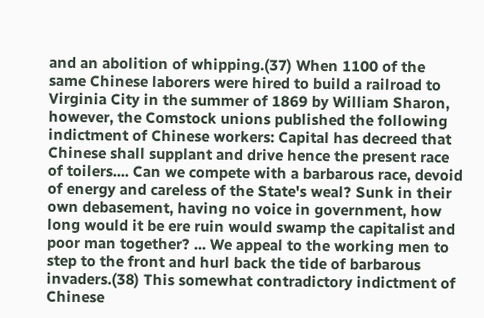and an abolition of whipping.(37) When 1100 of the same Chinese laborers were hired to build a railroad to Virginia City in the summer of 1869 by William Sharon, however, the Comstock unions published the following indictment of Chinese workers: Capital has decreed that Chinese shall supplant and drive hence the present race of toilers.... Can we compete with a barbarous race, devoid of energy and careless of the State's weal? Sunk in their own debasement, having no voice in government, how long would it be ere ruin would swamp the capitalist and poor man together? ... We appeal to the working men to step to the front and hurl back the tide of barbarous invaders.(38) This somewhat contradictory indictment of Chinese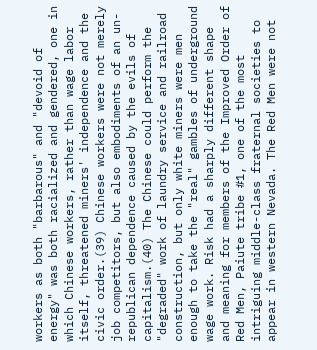workers as both "barbarous" and "devoid of energy" was both racialized and gendered, one in which Chinese workers, rather than wage labor itself, threatened miners' independence and the civic order.(39) Chinese workers were not merely job competitors, but also embodiments of an un-republican dependence caused by the evils of capitalism.(40) The Chinese could perform the "degraded" work of laundry service and railroad construction, but only white miners were men enough to take the "real" gambles of underground wage work. Risk had a sharply different shape and meaning for members of the Improved Order of Red Men, Paiute tribe #1, one of the most intriguing middle-class fraternal societies to appear in western Nevada. The Red Men were not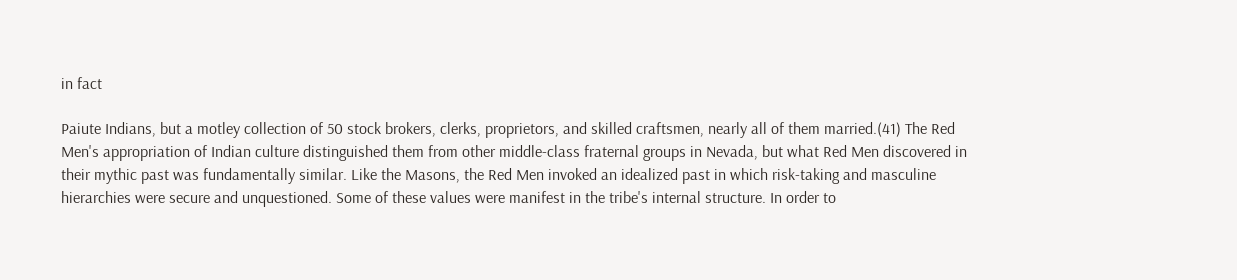in fact

Paiute Indians, but a motley collection of 50 stock brokers, clerks, proprietors, and skilled craftsmen, nearly all of them married.(41) The Red Men's appropriation of Indian culture distinguished them from other middle-class fraternal groups in Nevada, but what Red Men discovered in their mythic past was fundamentally similar. Like the Masons, the Red Men invoked an idealized past in which risk-taking and masculine hierarchies were secure and unquestioned. Some of these values were manifest in the tribe's internal structure. In order to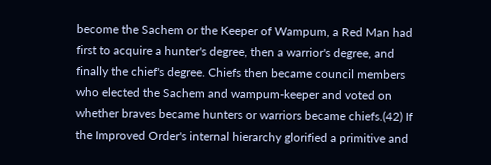become the Sachem or the Keeper of Wampum, a Red Man had first to acquire a hunter's degree, then a warrior's degree, and finally the chief's degree. Chiefs then became council members who elected the Sachem and wampum-keeper and voted on whether braves became hunters or warriors became chiefs.(42) If the Improved Order's internal hierarchy glorified a primitive and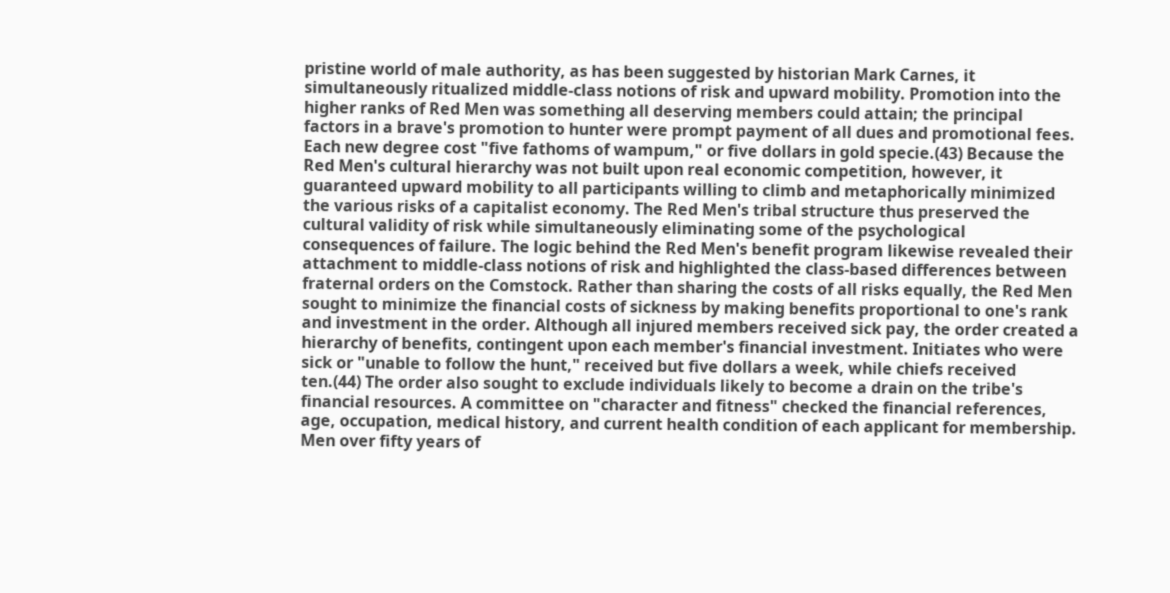pristine world of male authority, as has been suggested by historian Mark Carnes, it simultaneously ritualized middle-class notions of risk and upward mobility. Promotion into the higher ranks of Red Men was something all deserving members could attain; the principal factors in a brave's promotion to hunter were prompt payment of all dues and promotional fees. Each new degree cost "five fathoms of wampum," or five dollars in gold specie.(43) Because the Red Men's cultural hierarchy was not built upon real economic competition, however, it guaranteed upward mobility to all participants willing to climb and metaphorically minimized the various risks of a capitalist economy. The Red Men's tribal structure thus preserved the cultural validity of risk while simultaneously eliminating some of the psychological consequences of failure. The logic behind the Red Men's benefit program likewise revealed their attachment to middle-class notions of risk and highlighted the class-based differences between fraternal orders on the Comstock. Rather than sharing the costs of all risks equally, the Red Men sought to minimize the financial costs of sickness by making benefits proportional to one's rank and investment in the order. Although all injured members received sick pay, the order created a hierarchy of benefits, contingent upon each member's financial investment. Initiates who were sick or "unable to follow the hunt," received but five dollars a week, while chiefs received ten.(44) The order also sought to exclude individuals likely to become a drain on the tribe's financial resources. A committee on "character and fitness" checked the financial references, age, occupation, medical history, and current health condition of each applicant for membership. Men over fifty years of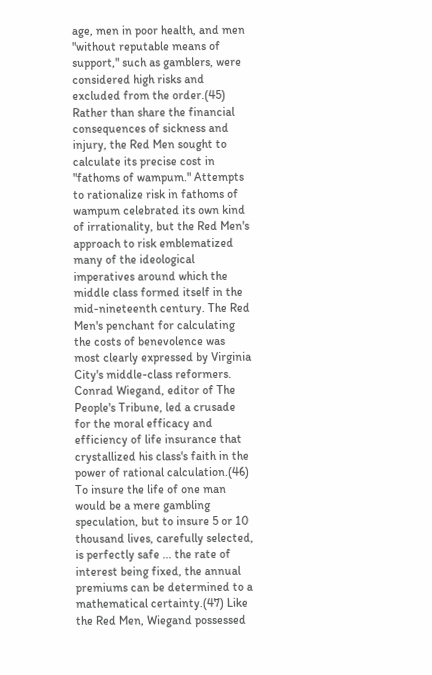age, men in poor health, and men "without reputable means of support," such as gamblers, were considered high risks and excluded from the order.(45) Rather than share the financial consequences of sickness and injury, the Red Men sought to calculate its precise cost in "fathoms of wampum." Attempts to rationalize risk in fathoms of wampum celebrated its own kind of irrationality, but the Red Men's approach to risk emblematized many of the ideological imperatives around which the middle class formed itself in the mid-nineteenth century. The Red Men's penchant for calculating the costs of benevolence was most clearly expressed by Virginia City's middle-class reformers. Conrad Wiegand, editor of The People's Tribune, led a crusade for the moral efficacy and efficiency of life insurance that crystallized his class's faith in the power of rational calculation.(46) To insure the life of one man would be a mere gambling speculation, but to insure 5 or 10 thousand lives, carefully selected, is perfectly safe ... the rate of interest being fixed, the annual premiums can be determined to a mathematical certainty.(47) Like the Red Men, Wiegand possessed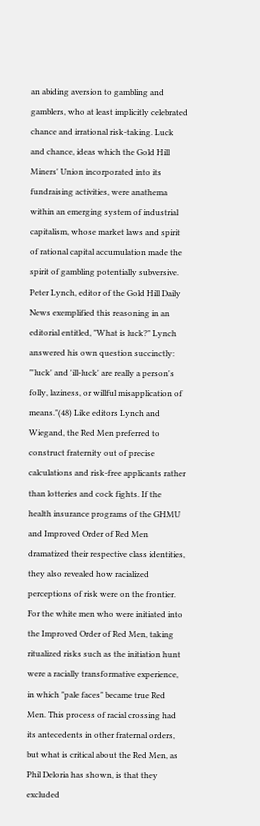an abiding aversion to gambling and gamblers, who at least implicitly celebrated chance and irrational risk-taking. Luck and chance, ideas which the Gold Hill Miners' Union incorporated into its fundraising activities, were anathema within an emerging system of industrial capitalism, whose market laws and spirit of rational capital accumulation made the spirit of gambling potentially subversive. Peter Lynch, editor of the Gold Hill Daily News exemplified this reasoning in an editorial entitled, "What is luck?" Lynch answered his own question succinctly: "'luck' and 'ill-luck' are really a person's folly, laziness, or willful misapplication of means."(48) Like editors Lynch and Wiegand, the Red Men preferred to construct fraternity out of precise calculations and risk-free applicants rather than lotteries and cock fights. If the health insurance programs of the GHMU and Improved Order of Red Men dramatized their respective class identities, they also revealed how racialized perceptions of risk were on the frontier. For the white men who were initiated into the Improved Order of Red Men, taking ritualized risks such as the initiation hunt were a racially transformative experience, in which "pale faces" became true Red Men. This process of racial crossing had its antecedents in other fraternal orders, but what is critical about the Red Men, as Phil Deloria has shown, is that they excluded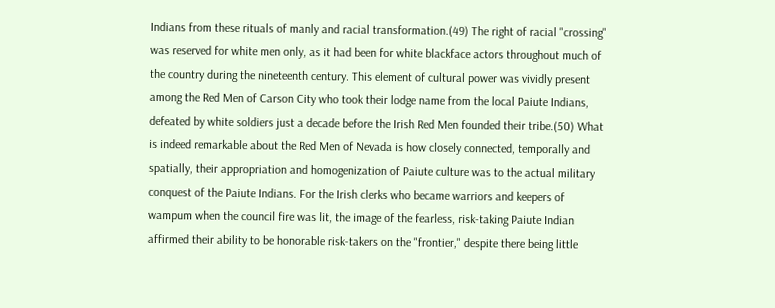Indians from these rituals of manly and racial transformation.(49) The right of racial "crossing" was reserved for white men only, as it had been for white blackface actors throughout much of the country during the nineteenth century. This element of cultural power was vividly present among the Red Men of Carson City who took their lodge name from the local Paiute Indians, defeated by white soldiers just a decade before the Irish Red Men founded their tribe.(50) What is indeed remarkable about the Red Men of Nevada is how closely connected, temporally and spatially, their appropriation and homogenization of Paiute culture was to the actual military conquest of the Paiute Indians. For the Irish clerks who became warriors and keepers of wampum when the council fire was lit, the image of the fearless, risk-taking Paiute Indian affirmed their ability to be honorable risk-takers on the "frontier," despite there being little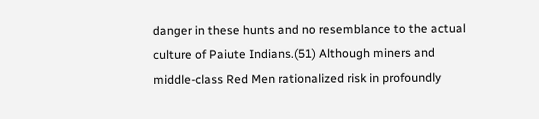danger in these hunts and no resemblance to the actual culture of Paiute Indians.(51) Although miners and middle-class Red Men rationalized risk in profoundly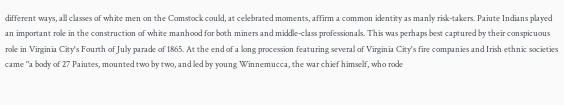different ways, all classes of white men on the Comstock could, at celebrated moments, affirm a common identity as manly risk-takers. Paiute Indians played an important role in the construction of white manhood for both miners and middle-class professionals. This was perhaps best captured by their conspicuous role in Virginia City's Fourth of July parade of 1865. At the end of a long procession featuring several of Virginia City's fire companies and Irish ethnic societies came "a body of 27 Paiutes, mounted two by two, and led by young Winnemucca, the war chief himself, who rode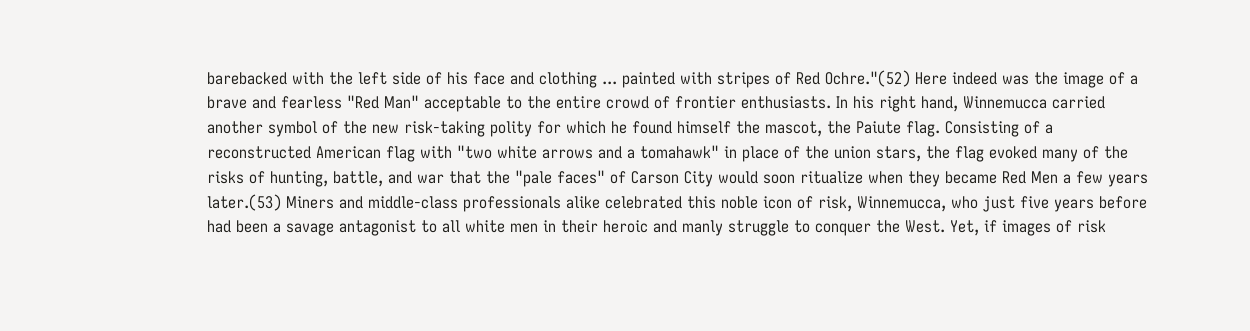barebacked with the left side of his face and clothing ... painted with stripes of Red Ochre."(52) Here indeed was the image of a brave and fearless "Red Man" acceptable to the entire crowd of frontier enthusiasts. In his right hand, Winnemucca carried another symbol of the new risk-taking polity for which he found himself the mascot, the Paiute flag. Consisting of a reconstructed American flag with "two white arrows and a tomahawk" in place of the union stars, the flag evoked many of the risks of hunting, battle, and war that the "pale faces" of Carson City would soon ritualize when they became Red Men a few years later.(53) Miners and middle-class professionals alike celebrated this noble icon of risk, Winnemucca, who just five years before had been a savage antagonist to all white men in their heroic and manly struggle to conquer the West. Yet, if images of risk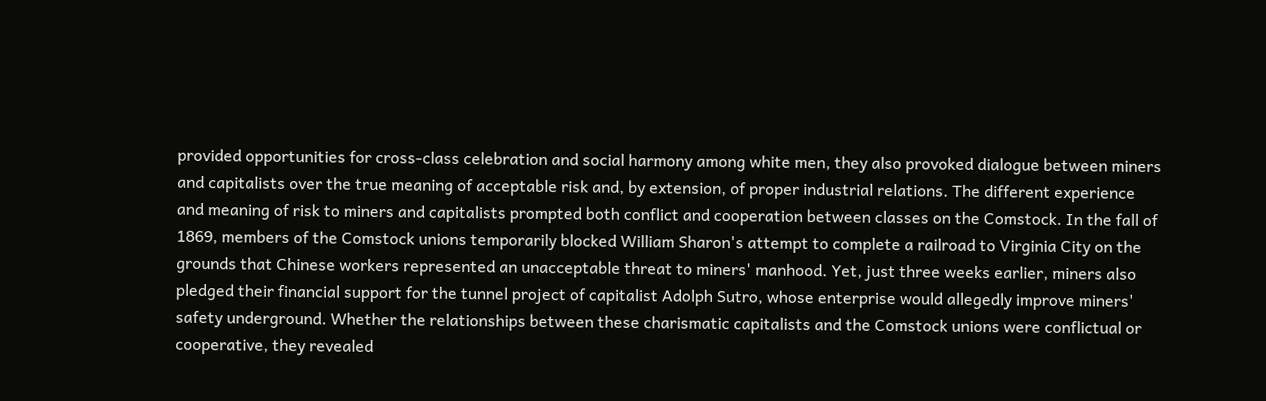provided opportunities for cross-class celebration and social harmony among white men, they also provoked dialogue between miners and capitalists over the true meaning of acceptable risk and, by extension, of proper industrial relations. The different experience and meaning of risk to miners and capitalists prompted both conflict and cooperation between classes on the Comstock. In the fall of 1869, members of the Comstock unions temporarily blocked William Sharon's attempt to complete a railroad to Virginia City on the grounds that Chinese workers represented an unacceptable threat to miners' manhood. Yet, just three weeks earlier, miners also pledged their financial support for the tunnel project of capitalist Adolph Sutro, whose enterprise would allegedly improve miners' safety underground. Whether the relationships between these charismatic capitalists and the Comstock unions were conflictual or cooperative, they revealed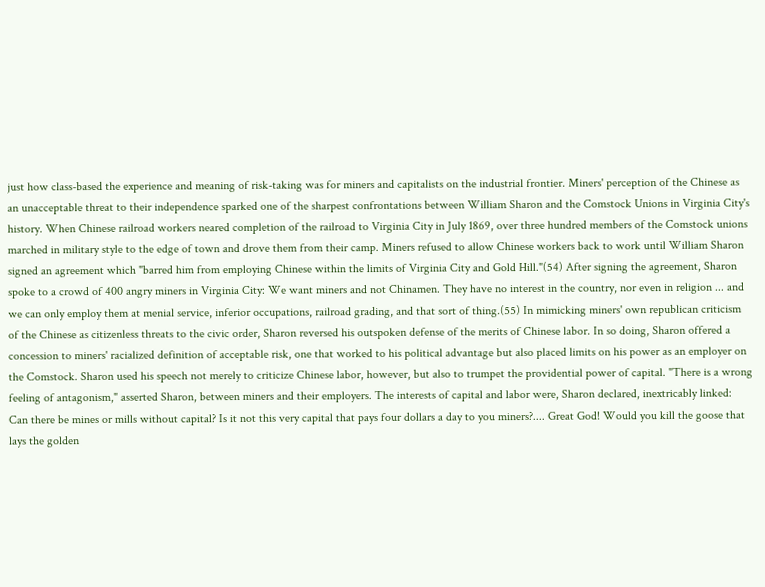just how class-based the experience and meaning of risk-taking was for miners and capitalists on the industrial frontier. Miners' perception of the Chinese as an unacceptable threat to their independence sparked one of the sharpest confrontations between William Sharon and the Comstock Unions in Virginia City's history. When Chinese railroad workers neared completion of the railroad to Virginia City in July 1869, over three hundred members of the Comstock unions marched in military style to the edge of town and drove them from their camp. Miners refused to allow Chinese workers back to work until William Sharon signed an agreement which "barred him from employing Chinese within the limits of Virginia City and Gold Hill."(54) After signing the agreement, Sharon spoke to a crowd of 400 angry miners in Virginia City: We want miners and not Chinamen. They have no interest in the country, nor even in religion ... and we can only employ them at menial service, inferior occupations, railroad grading, and that sort of thing.(55) In mimicking miners' own republican criticism of the Chinese as citizenless threats to the civic order, Sharon reversed his outspoken defense of the merits of Chinese labor. In so doing, Sharon offered a concession to miners' racialized definition of acceptable risk, one that worked to his political advantage but also placed limits on his power as an employer on the Comstock. Sharon used his speech not merely to criticize Chinese labor, however, but also to trumpet the providential power of capital. "There is a wrong feeling of antagonism," asserted Sharon, between miners and their employers. The interests of capital and labor were, Sharon declared, inextricably linked: Can there be mines or mills without capital? Is it not this very capital that pays four dollars a day to you miners?.... Great God! Would you kill the goose that lays the golden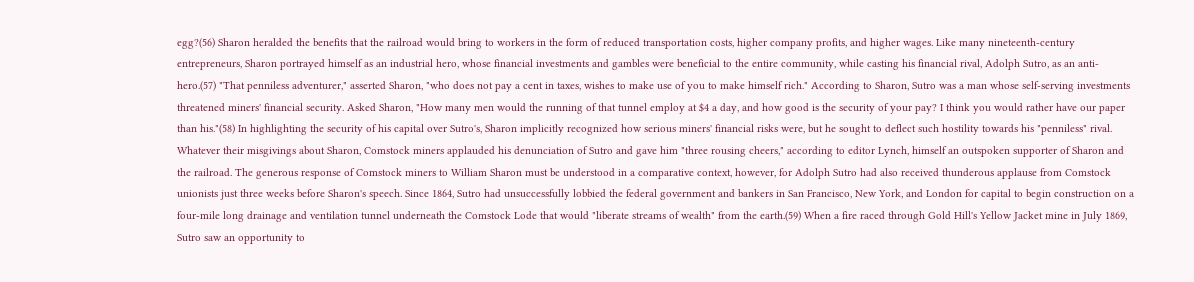egg?(56) Sharon heralded the benefits that the railroad would bring to workers in the form of reduced transportation costs, higher company profits, and higher wages. Like many nineteenth-century entrepreneurs, Sharon portrayed himself as an industrial hero, whose financial investments and gambles were beneficial to the entire community, while casting his financial rival, Adolph Sutro, as an anti-hero.(57) "That penniless adventurer," asserted Sharon, "who does not pay a cent in taxes, wishes to make use of you to make himself rich." According to Sharon, Sutro was a man whose self-serving investments threatened miners' financial security. Asked Sharon, "How many men would the running of that tunnel employ at $4 a day, and how good is the security of your pay? I think you would rather have our paper than his."(58) In highlighting the security of his capital over Sutro's, Sharon implicitly recognized how serious miners' financial risks were, but he sought to deflect such hostility towards his "penniless" rival. Whatever their misgivings about Sharon, Comstock miners applauded his denunciation of Sutro and gave him "three rousing cheers," according to editor Lynch, himself an outspoken supporter of Sharon and the railroad. The generous response of Comstock miners to William Sharon must be understood in a comparative context, however, for Adolph Sutro had also received thunderous applause from Comstock unionists just three weeks before Sharon's speech. Since 1864, Sutro had unsuccessfully lobbied the federal government and bankers in San Francisco, New York, and London for capital to begin construction on a four-mile long drainage and ventilation tunnel underneath the Comstock Lode that would "liberate streams of wealth" from the earth.(59) When a fire raced through Gold Hill's Yellow Jacket mine in July 1869, Sutro saw an opportunity to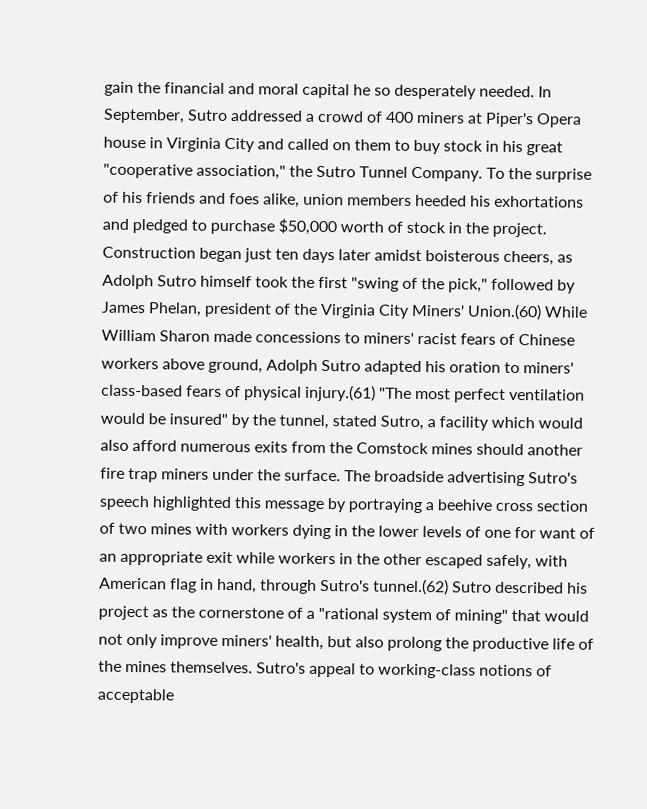gain the financial and moral capital he so desperately needed. In September, Sutro addressed a crowd of 400 miners at Piper's Opera house in Virginia City and called on them to buy stock in his great "cooperative association," the Sutro Tunnel Company. To the surprise of his friends and foes alike, union members heeded his exhortations and pledged to purchase $50,000 worth of stock in the project. Construction began just ten days later amidst boisterous cheers, as Adolph Sutro himself took the first "swing of the pick," followed by James Phelan, president of the Virginia City Miners' Union.(60) While William Sharon made concessions to miners' racist fears of Chinese workers above ground, Adolph Sutro adapted his oration to miners' class-based fears of physical injury.(61) "The most perfect ventilation would be insured" by the tunnel, stated Sutro, a facility which would also afford numerous exits from the Comstock mines should another fire trap miners under the surface. The broadside advertising Sutro's speech highlighted this message by portraying a beehive cross section of two mines with workers dying in the lower levels of one for want of an appropriate exit while workers in the other escaped safely, with American flag in hand, through Sutro's tunnel.(62) Sutro described his project as the cornerstone of a "rational system of mining" that would not only improve miners' health, but also prolong the productive life of the mines themselves. Sutro's appeal to working-class notions of acceptable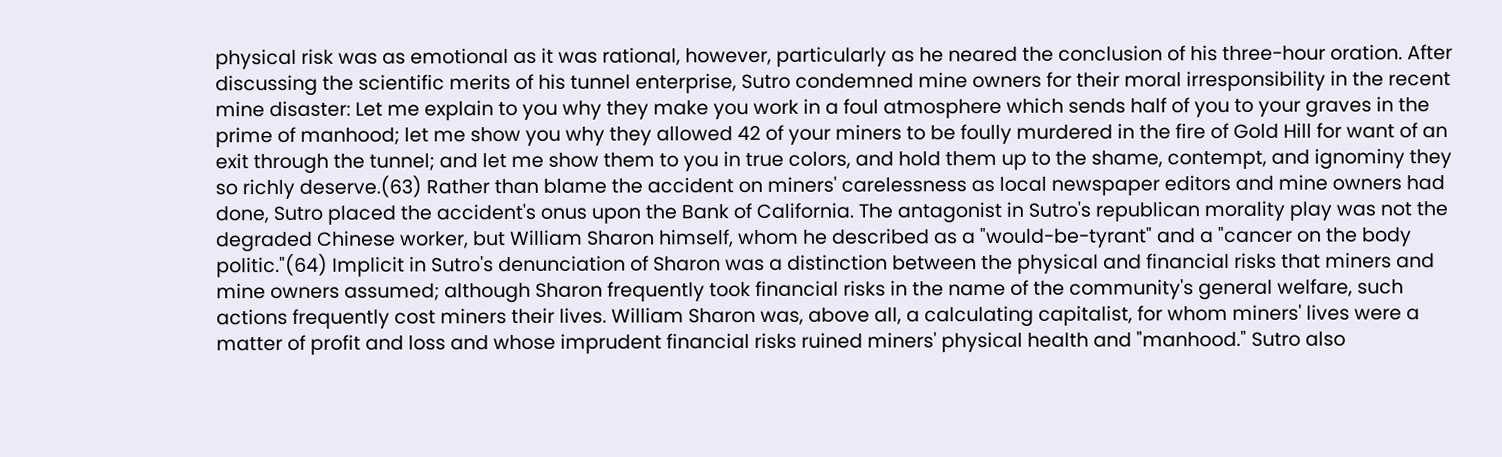physical risk was as emotional as it was rational, however, particularly as he neared the conclusion of his three-hour oration. After discussing the scientific merits of his tunnel enterprise, Sutro condemned mine owners for their moral irresponsibility in the recent mine disaster: Let me explain to you why they make you work in a foul atmosphere which sends half of you to your graves in the prime of manhood; let me show you why they allowed 42 of your miners to be foully murdered in the fire of Gold Hill for want of an exit through the tunnel; and let me show them to you in true colors, and hold them up to the shame, contempt, and ignominy they so richly deserve.(63) Rather than blame the accident on miners' carelessness as local newspaper editors and mine owners had done, Sutro placed the accident's onus upon the Bank of California. The antagonist in Sutro's republican morality play was not the degraded Chinese worker, but William Sharon himself, whom he described as a "would-be-tyrant" and a "cancer on the body politic."(64) Implicit in Sutro's denunciation of Sharon was a distinction between the physical and financial risks that miners and mine owners assumed; although Sharon frequently took financial risks in the name of the community's general welfare, such actions frequently cost miners their lives. William Sharon was, above all, a calculating capitalist, for whom miners' lives were a matter of profit and loss and whose imprudent financial risks ruined miners' physical health and "manhood." Sutro also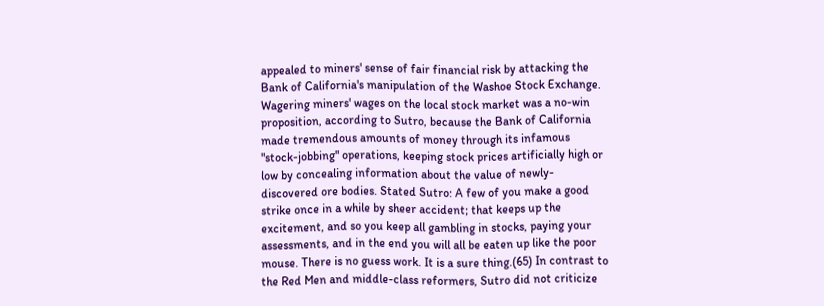appealed to miners' sense of fair financial risk by attacking the Bank of California's manipulation of the Washoe Stock Exchange. Wagering miners' wages on the local stock market was a no-win proposition, according to Sutro, because the Bank of California made tremendous amounts of money through its infamous "stock-jobbing" operations, keeping stock prices artificially high or low by concealing information about the value of newly-discovered ore bodies. Stated Sutro: A few of you make a good strike once in a while by sheer accident; that keeps up the excitement, and so you keep all gambling in stocks, paying your assessments, and in the end you will all be eaten up like the poor mouse. There is no guess work. It is a sure thing.(65) In contrast to the Red Men and middle-class reformers, Sutro did not criticize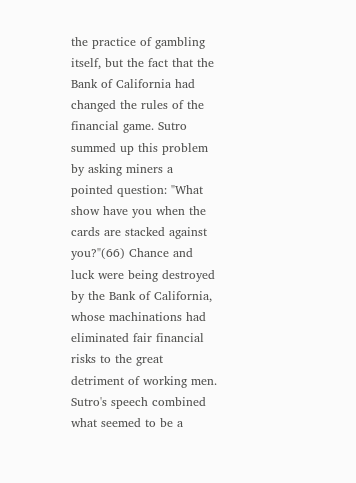the practice of gambling itself, but the fact that the Bank of California had changed the rules of the financial game. Sutro summed up this problem by asking miners a pointed question: "What show have you when the cards are stacked against you?"(66) Chance and luck were being destroyed by the Bank of California, whose machinations had eliminated fair financial risks to the great detriment of working men. Sutro's speech combined what seemed to be a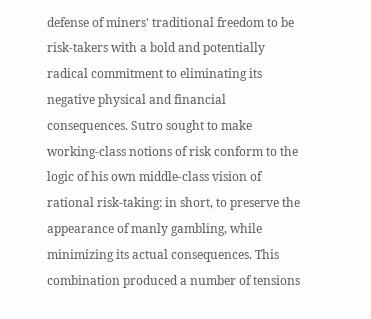defense of miners' traditional freedom to be risk-takers with a bold and potentially radical commitment to eliminating its negative physical and financial consequences. Sutro sought to make working-class notions of risk conform to the logic of his own middle-class vision of rational risk-taking: in short, to preserve the appearance of manly gambling, while minimizing its actual consequences. This combination produced a number of tensions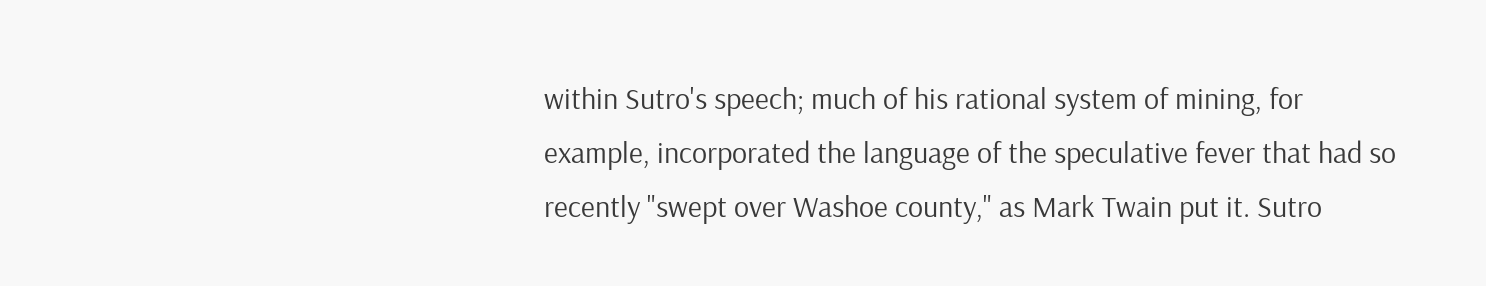within Sutro's speech; much of his rational system of mining, for example, incorporated the language of the speculative fever that had so recently "swept over Washoe county," as Mark Twain put it. Sutro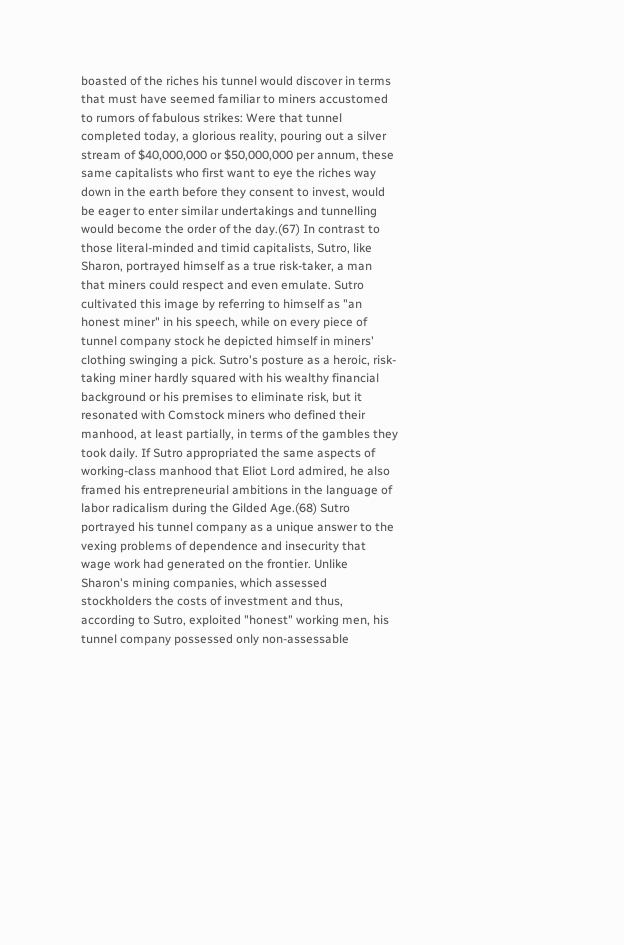boasted of the riches his tunnel would discover in terms that must have seemed familiar to miners accustomed to rumors of fabulous strikes: Were that tunnel completed today, a glorious reality, pouring out a silver stream of $40,000,000 or $50,000,000 per annum, these same capitalists who first want to eye the riches way down in the earth before they consent to invest, would be eager to enter similar undertakings and tunnelling would become the order of the day.(67) In contrast to those literal-minded and timid capitalists, Sutro, like Sharon, portrayed himself as a true risk-taker, a man that miners could respect and even emulate. Sutro cultivated this image by referring to himself as "an honest miner" in his speech, while on every piece of tunnel company stock he depicted himself in miners' clothing swinging a pick. Sutro's posture as a heroic, risk-taking miner hardly squared with his wealthy financial background or his premises to eliminate risk, but it resonated with Comstock miners who defined their manhood, at least partially, in terms of the gambles they took daily. If Sutro appropriated the same aspects of working-class manhood that Eliot Lord admired, he also framed his entrepreneurial ambitions in the language of labor radicalism during the Gilded Age.(68) Sutro portrayed his tunnel company as a unique answer to the vexing problems of dependence and insecurity that wage work had generated on the frontier. Unlike Sharon's mining companies, which assessed stockholders the costs of investment and thus, according to Sutro, exploited "honest" working men, his tunnel company possessed only non-assessable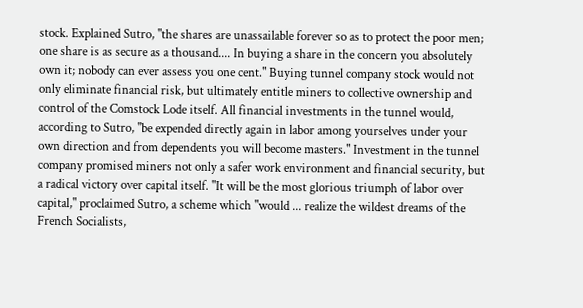stock. Explained Sutro, "the shares are unassailable forever so as to protect the poor men; one share is as secure as a thousand.... In buying a share in the concern you absolutely own it; nobody can ever assess you one cent." Buying tunnel company stock would not only eliminate financial risk, but ultimately entitle miners to collective ownership and control of the Comstock Lode itself. All financial investments in the tunnel would, according to Sutro, "be expended directly again in labor among yourselves under your own direction and from dependents you will become masters." Investment in the tunnel company promised miners not only a safer work environment and financial security, but a radical victory over capital itself. "It will be the most glorious triumph of labor over capital," proclaimed Sutro, a scheme which "would ... realize the wildest dreams of the French Socialists,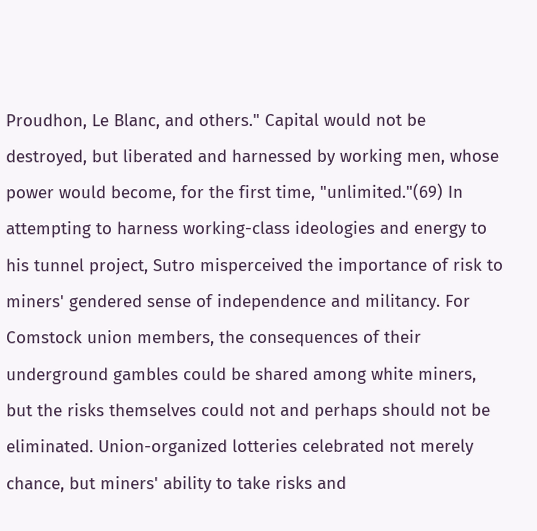Proudhon, Le Blanc, and others." Capital would not be destroyed, but liberated and harnessed by working men, whose power would become, for the first time, "unlimited."(69) In attempting to harness working-class ideologies and energy to his tunnel project, Sutro misperceived the importance of risk to miners' gendered sense of independence and militancy. For Comstock union members, the consequences of their underground gambles could be shared among white miners, but the risks themselves could not and perhaps should not be eliminated. Union-organized lotteries celebrated not merely chance, but miners' ability to take risks and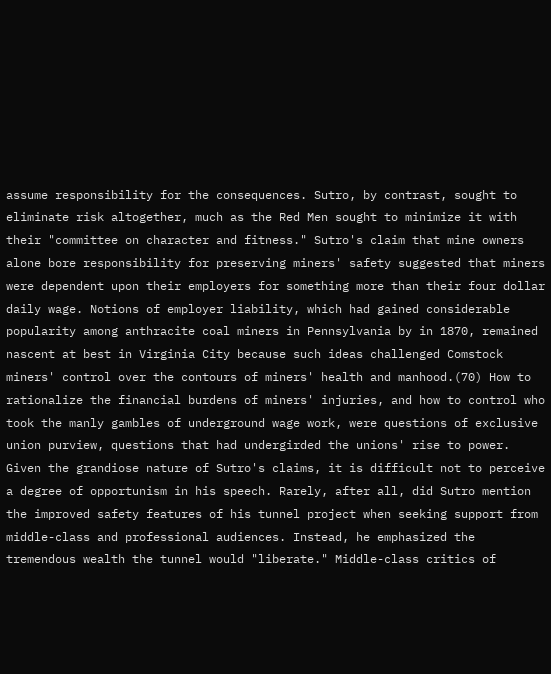assume responsibility for the consequences. Sutro, by contrast, sought to eliminate risk altogether, much as the Red Men sought to minimize it with their "committee on character and fitness." Sutro's claim that mine owners alone bore responsibility for preserving miners' safety suggested that miners were dependent upon their employers for something more than their four dollar daily wage. Notions of employer liability, which had gained considerable popularity among anthracite coal miners in Pennsylvania by in 1870, remained nascent at best in Virginia City because such ideas challenged Comstock miners' control over the contours of miners' health and manhood.(70) How to rationalize the financial burdens of miners' injuries, and how to control who took the manly gambles of underground wage work, were questions of exclusive union purview, questions that had undergirded the unions' rise to power. Given the grandiose nature of Sutro's claims, it is difficult not to perceive a degree of opportunism in his speech. Rarely, after all, did Sutro mention the improved safety features of his tunnel project when seeking support from middle-class and professional audiences. Instead, he emphasized the tremendous wealth the tunnel would "liberate." Middle-class critics of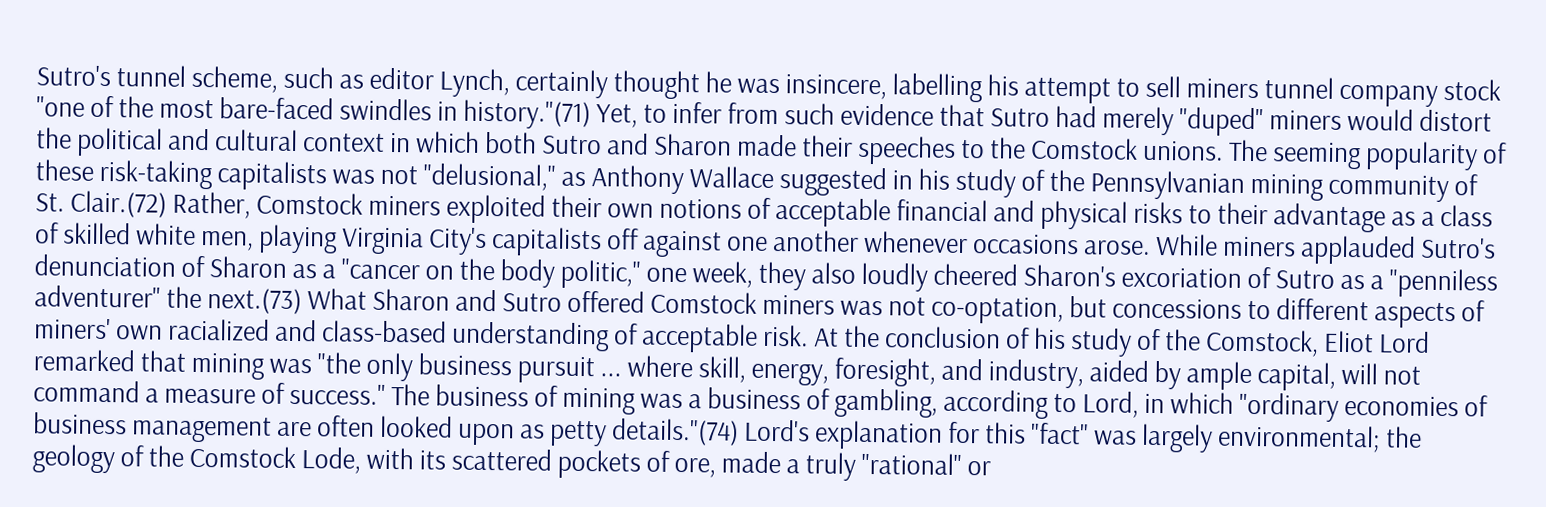Sutro's tunnel scheme, such as editor Lynch, certainly thought he was insincere, labelling his attempt to sell miners tunnel company stock "one of the most bare-faced swindles in history."(71) Yet, to infer from such evidence that Sutro had merely "duped" miners would distort the political and cultural context in which both Sutro and Sharon made their speeches to the Comstock unions. The seeming popularity of these risk-taking capitalists was not "delusional," as Anthony Wallace suggested in his study of the Pennsylvanian mining community of St. Clair.(72) Rather, Comstock miners exploited their own notions of acceptable financial and physical risks to their advantage as a class of skilled white men, playing Virginia City's capitalists off against one another whenever occasions arose. While miners applauded Sutro's denunciation of Sharon as a "cancer on the body politic," one week, they also loudly cheered Sharon's excoriation of Sutro as a "penniless adventurer" the next.(73) What Sharon and Sutro offered Comstock miners was not co-optation, but concessions to different aspects of miners' own racialized and class-based understanding of acceptable risk. At the conclusion of his study of the Comstock, Eliot Lord remarked that mining was "the only business pursuit ... where skill, energy, foresight, and industry, aided by ample capital, will not command a measure of success." The business of mining was a business of gambling, according to Lord, in which "ordinary economies of business management are often looked upon as petty details."(74) Lord's explanation for this "fact" was largely environmental; the geology of the Comstock Lode, with its scattered pockets of ore, made a truly "rational" or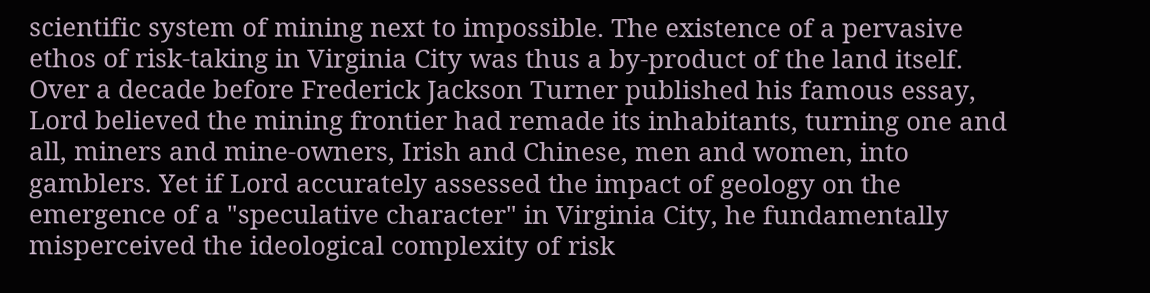scientific system of mining next to impossible. The existence of a pervasive ethos of risk-taking in Virginia City was thus a by-product of the land itself. Over a decade before Frederick Jackson Turner published his famous essay, Lord believed the mining frontier had remade its inhabitants, turning one and all, miners and mine-owners, Irish and Chinese, men and women, into gamblers. Yet if Lord accurately assessed the impact of geology on the emergence of a "speculative character" in Virginia City, he fundamentally misperceived the ideological complexity of risk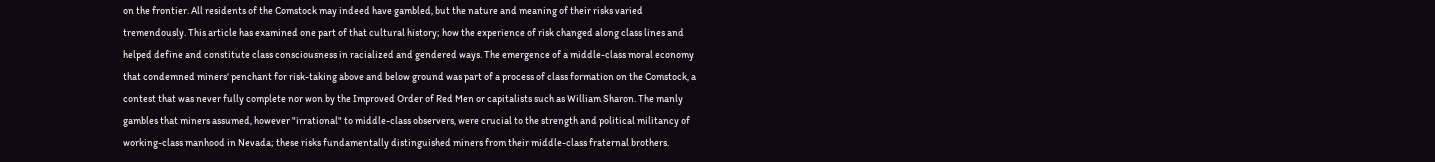on the frontier. All residents of the Comstock may indeed have gambled, but the nature and meaning of their risks varied tremendously. This article has examined one part of that cultural history; how the experience of risk changed along class lines and helped define and constitute class consciousness in racialized and gendered ways. The emergence of a middle-class moral economy that condemned miners' penchant for risk-taking above and below ground was part of a process of class formation on the Comstock, a contest that was never fully complete nor won by the Improved Order of Red Men or capitalists such as William Sharon. The manly gambles that miners assumed, however "irrational" to middle-class observers, were crucial to the strength and political militancy of working-class manhood in Nevada; these risks fundamentally distinguished miners from their middle-class fraternal brothers.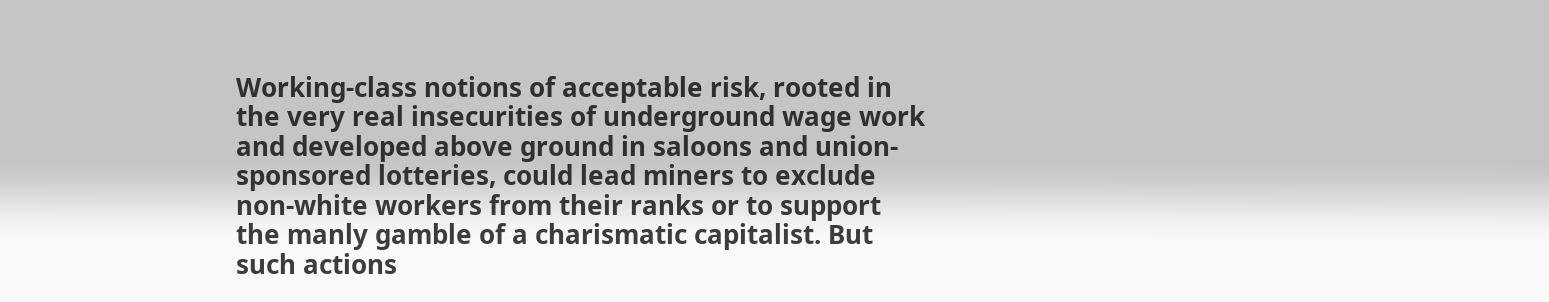Working-class notions of acceptable risk, rooted in the very real insecurities of underground wage work and developed above ground in saloons and union-sponsored lotteries, could lead miners to exclude non-white workers from their ranks or to support the manly gamble of a charismatic capitalist. But such actions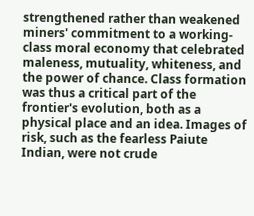strengthened rather than weakened miners' commitment to a working-class moral economy that celebrated maleness, mutuality, whiteness, and the power of chance. Class formation was thus a critical part of the frontier's evolution, both as a physical place and an idea. Images of risk, such as the fearless Paiute Indian, were not crude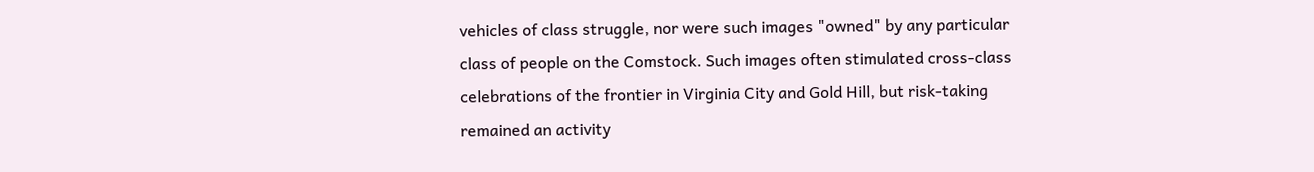vehicles of class struggle, nor were such images "owned" by any particular class of people on the Comstock. Such images often stimulated cross-class celebrations of the frontier in Virginia City and Gold Hill, but risk-taking remained an activity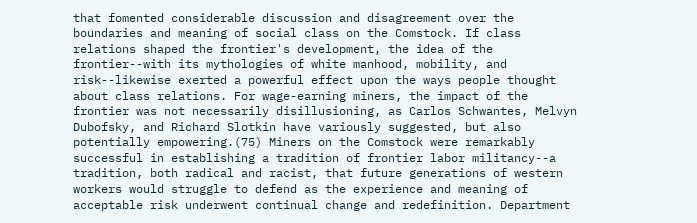that fomented considerable discussion and disagreement over the boundaries and meaning of social class on the Comstock. If class relations shaped the frontier's development, the idea of the frontier--with its mythologies of white manhood, mobility, and risk--likewise exerted a powerful effect upon the ways people thought about class relations. For wage-earning miners, the impact of the frontier was not necessarily disillusioning, as Carlos Schwantes, Melvyn Dubofsky, and Richard Slotkin have variously suggested, but also potentially empowering.(75) Miners on the Comstock were remarkably successful in establishing a tradition of frontier labor militancy--a tradition, both radical and racist, that future generations of western workers would struggle to defend as the experience and meaning of acceptable risk underwent continual change and redefinition. Department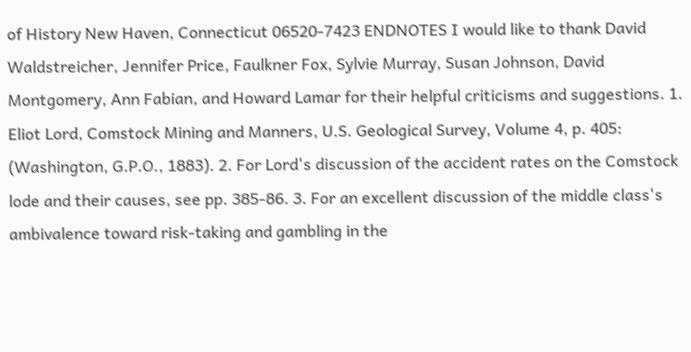of History New Haven, Connecticut 06520-7423 ENDNOTES I would like to thank David Waldstreicher, Jennifer Price, Faulkner Fox, Sylvie Murray, Susan Johnson, David Montgomery, Ann Fabian, and Howard Lamar for their helpful criticisms and suggestions. 1. Eliot Lord, Comstock Mining and Manners, U.S. Geological Survey, Volume 4, p. 405: (Washington, G.P.O., 1883). 2. For Lord's discussion of the accident rates on the Comstock lode and their causes, see pp. 385-86. 3. For an excellent discussion of the middle class's ambivalence toward risk-taking and gambling in the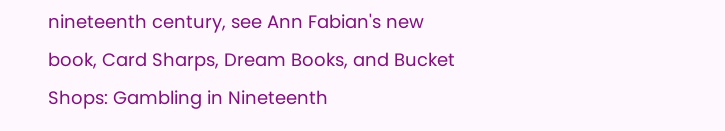nineteenth century, see Ann Fabian's new book, Card Sharps, Dream Books, and Bucket Shops: Gambling in Nineteenth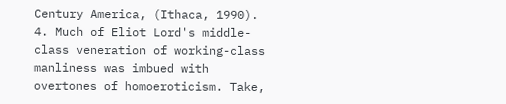Century America, (Ithaca, 1990). 4. Much of Eliot Lord's middle-class veneration of working-class manliness was imbued with overtones of homoeroticism. Take,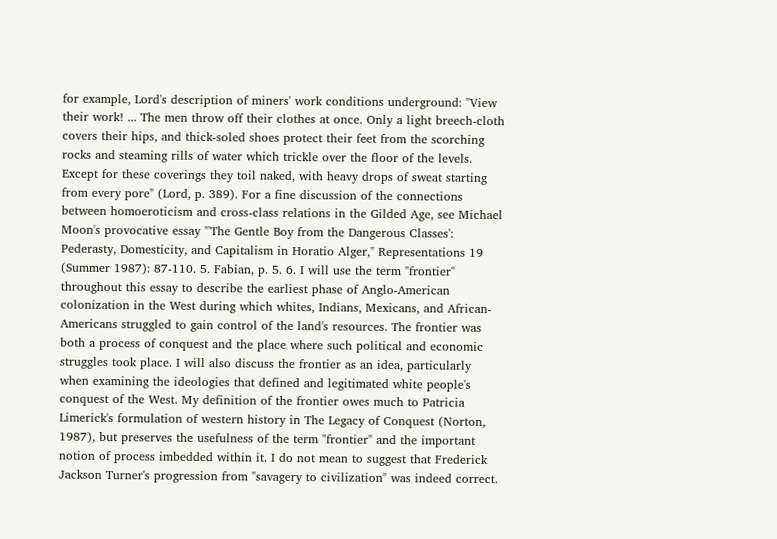for example, Lord's description of miners' work conditions underground: "View their work! ... The men throw off their clothes at once. Only a light breech-cloth covers their hips, and thick-soled shoes protect their feet from the scorching rocks and steaming rills of water which trickle over the floor of the levels. Except for these coverings they toil naked, with heavy drops of sweat starting from every pore" (Lord, p. 389). For a fine discussion of the connections between homoeroticism and cross-class relations in the Gilded Age, see Michael Moon's provocative essay "'The Gentle Boy from the Dangerous Classes': Pederasty, Domesticity, and Capitalism in Horatio Alger," Representations 19 (Summer 1987): 87-110. 5. Fabian, p. 5. 6. I will use the term "frontier" throughout this essay to describe the earliest phase of Anglo-American colonization in the West during which whites, Indians, Mexicans, and African-Americans struggled to gain control of the land's resources. The frontier was both a process of conquest and the place where such political and economic struggles took place. I will also discuss the frontier as an idea, particularly when examining the ideologies that defined and legitimated white people's conquest of the West. My definition of the frontier owes much to Patricia Limerick's formulation of western history in The Legacy of Conquest (Norton, 1987), but preserves the usefulness of the term "frontier" and the important notion of process imbedded within it. I do not mean to suggest that Frederick Jackson Turner's progression from "savagery to civilization" was indeed correct.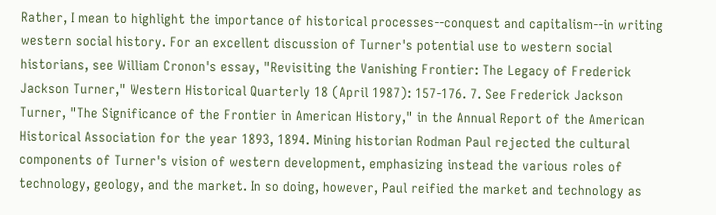Rather, I mean to highlight the importance of historical processes--conquest and capitalism--in writing western social history. For an excellent discussion of Turner's potential use to western social historians, see William Cronon's essay, "Revisiting the Vanishing Frontier: The Legacy of Frederick Jackson Turner," Western Historical Quarterly 18 (April 1987): 157-176. 7. See Frederick Jackson Turner, "The Significance of the Frontier in American History," in the Annual Report of the American Historical Association for the year 1893, 1894. Mining historian Rodman Paul rejected the cultural components of Turner's vision of western development, emphasizing instead the various roles of technology, geology, and the market. In so doing, however, Paul reified the market and technology as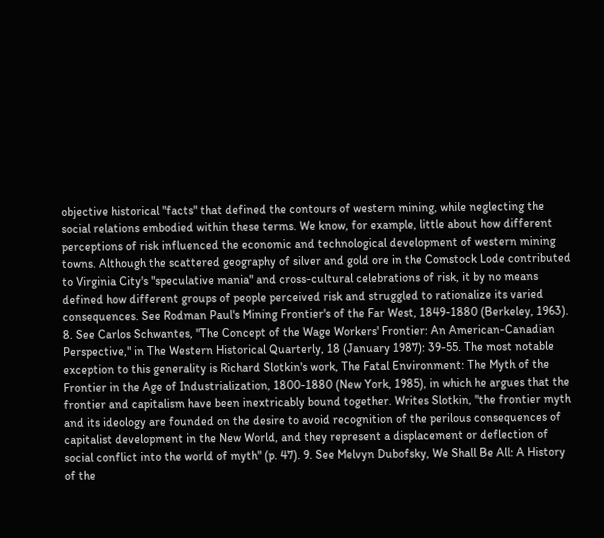objective historical "facts" that defined the contours of western mining, while neglecting the social relations embodied within these terms. We know, for example, little about how different perceptions of risk influenced the economic and technological development of western mining towns. Although the scattered geography of silver and gold ore in the Comstock Lode contributed to Virginia City's "speculative mania" and cross-cultural celebrations of risk, it by no means defined how different groups of people perceived risk and struggled to rationalize its varied consequences. See Rodman Paul's Mining Frontier's of the Far West, 1849-1880 (Berkeley, 1963). 8. See Carlos Schwantes, "The Concept of the Wage Workers' Frontier: An American-Canadian Perspective," in The Western Historical Quarterly, 18 (January 1987): 39-55. The most notable exception to this generality is Richard Slotkin's work, The Fatal Environment: The Myth of the Frontier in the Age of Industrialization, 1800-1880 (New York, 1985), in which he argues that the frontier and capitalism have been inextricably bound together. Writes Slotkin, "the frontier myth and its ideology are founded on the desire to avoid recognition of the perilous consequences of capitalist development in the New World, and they represent a displacement or deflection of social conflict into the world of myth" (p. 47). 9. See Melvyn Dubofsky, We Shall Be All: A History of the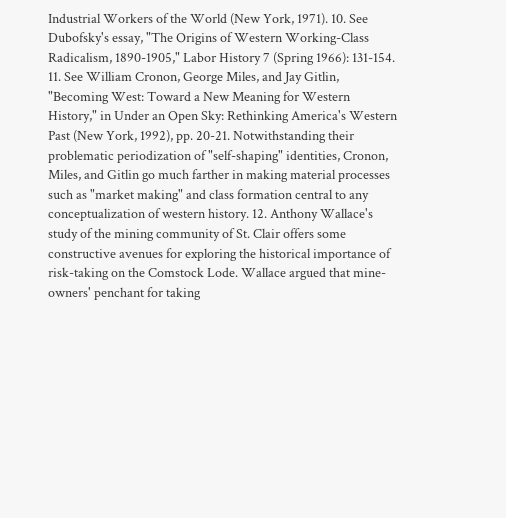Industrial Workers of the World (New York, 1971). 10. See Dubofsky's essay, "The Origins of Western Working-Class Radicalism, 1890-1905," Labor History 7 (Spring 1966): 131-154. 11. See William Cronon, George Miles, and Jay Gitlin, "Becoming West: Toward a New Meaning for Western History," in Under an Open Sky: Rethinking America's Western Past (New York, 1992), pp. 20-21. Notwithstanding their problematic periodization of "self-shaping" identities, Cronon, Miles, and Gitlin go much farther in making material processes such as "market making" and class formation central to any conceptualization of western history. 12. Anthony Wallace's study of the mining community of St. Clair offers some constructive avenues for exploring the historical importance of risk-taking on the Comstock Lode. Wallace argued that mine-owners' penchant for taking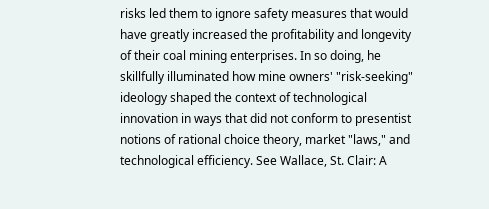risks led them to ignore safety measures that would have greatly increased the profitability and longevity of their coal mining enterprises. In so doing, he skillfully illuminated how mine owners' "risk-seeking" ideology shaped the context of technological innovation in ways that did not conform to presentist notions of rational choice theory, market "laws," and technological efficiency. See Wallace, St. Clair: A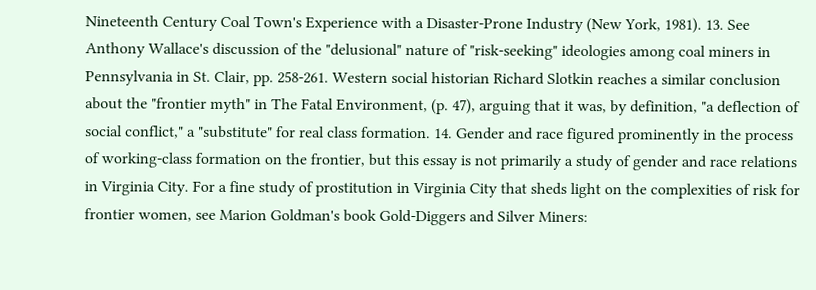Nineteenth Century Coal Town's Experience with a Disaster-Prone Industry (New York, 1981). 13. See Anthony Wallace's discussion of the "delusional" nature of "risk-seeking" ideologies among coal miners in Pennsylvania in St. Clair, pp. 258-261. Western social historian Richard Slotkin reaches a similar conclusion about the "frontier myth" in The Fatal Environment, (p. 47), arguing that it was, by definition, "a deflection of social conflict," a "substitute" for real class formation. 14. Gender and race figured prominently in the process of working-class formation on the frontier, but this essay is not primarily a study of gender and race relations in Virginia City. For a fine study of prostitution in Virginia City that sheds light on the complexities of risk for frontier women, see Marion Goldman's book Gold-Diggers and Silver Miners: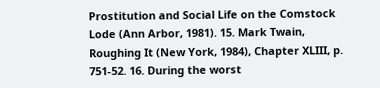Prostitution and Social Life on the Comstock Lode (Ann Arbor, 1981). 15. Mark Twain, Roughing It (New York, 1984), Chapter XLIII, p. 751-52. 16. During the worst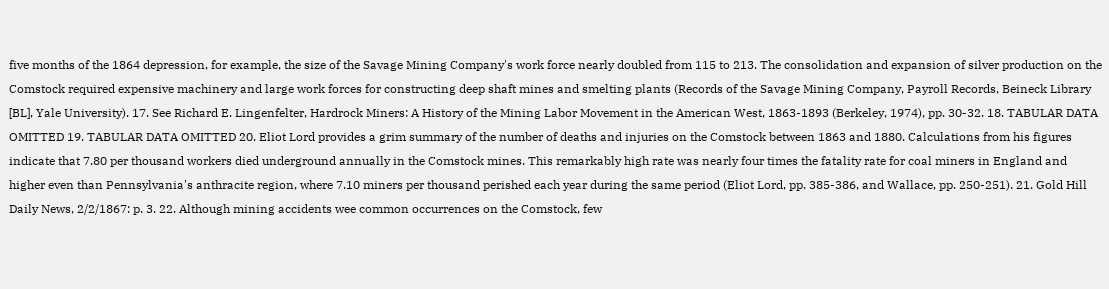five months of the 1864 depression, for example, the size of the Savage Mining Company's work force nearly doubled from 115 to 213. The consolidation and expansion of silver production on the Comstock required expensive machinery and large work forces for constructing deep shaft mines and smelting plants (Records of the Savage Mining Company, Payroll Records, Beineck Library [BL], Yale University). 17. See Richard E. Lingenfelter, Hardrock Miners: A History of the Mining Labor Movement in the American West, 1863-1893 (Berkeley, 1974), pp. 30-32. 18. TABULAR DATA OMITTED 19. TABULAR DATA OMITTED 20. Eliot Lord provides a grim summary of the number of deaths and injuries on the Comstock between 1863 and 1880. Calculations from his figures indicate that 7.80 per thousand workers died underground annually in the Comstock mines. This remarkably high rate was nearly four times the fatality rate for coal miners in England and higher even than Pennsylvania's anthracite region, where 7.10 miners per thousand perished each year during the same period (Eliot Lord, pp. 385-386, and Wallace, pp. 250-251). 21. Gold Hill Daily News, 2/2/1867: p. 3. 22. Although mining accidents wee common occurrences on the Comstock, few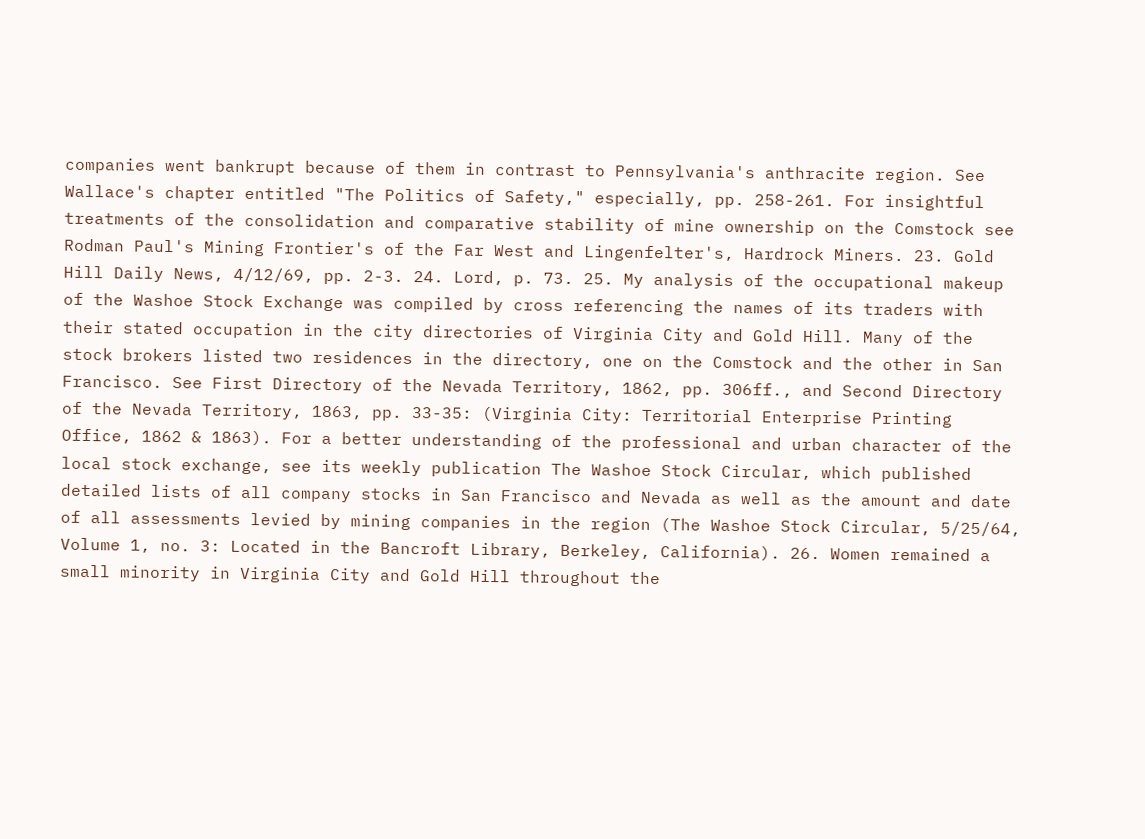companies went bankrupt because of them in contrast to Pennsylvania's anthracite region. See Wallace's chapter entitled "The Politics of Safety," especially, pp. 258-261. For insightful treatments of the consolidation and comparative stability of mine ownership on the Comstock see Rodman Paul's Mining Frontier's of the Far West and Lingenfelter's, Hardrock Miners. 23. Gold Hill Daily News, 4/12/69, pp. 2-3. 24. Lord, p. 73. 25. My analysis of the occupational makeup of the Washoe Stock Exchange was compiled by cross referencing the names of its traders with their stated occupation in the city directories of Virginia City and Gold Hill. Many of the stock brokers listed two residences in the directory, one on the Comstock and the other in San Francisco. See First Directory of the Nevada Territory, 1862, pp. 306ff., and Second Directory of the Nevada Territory, 1863, pp. 33-35: (Virginia City: Territorial Enterprise Printing Office, 1862 & 1863). For a better understanding of the professional and urban character of the local stock exchange, see its weekly publication The Washoe Stock Circular, which published detailed lists of all company stocks in San Francisco and Nevada as well as the amount and date of all assessments levied by mining companies in the region (The Washoe Stock Circular, 5/25/64, Volume 1, no. 3: Located in the Bancroft Library, Berkeley, California). 26. Women remained a small minority in Virginia City and Gold Hill throughout the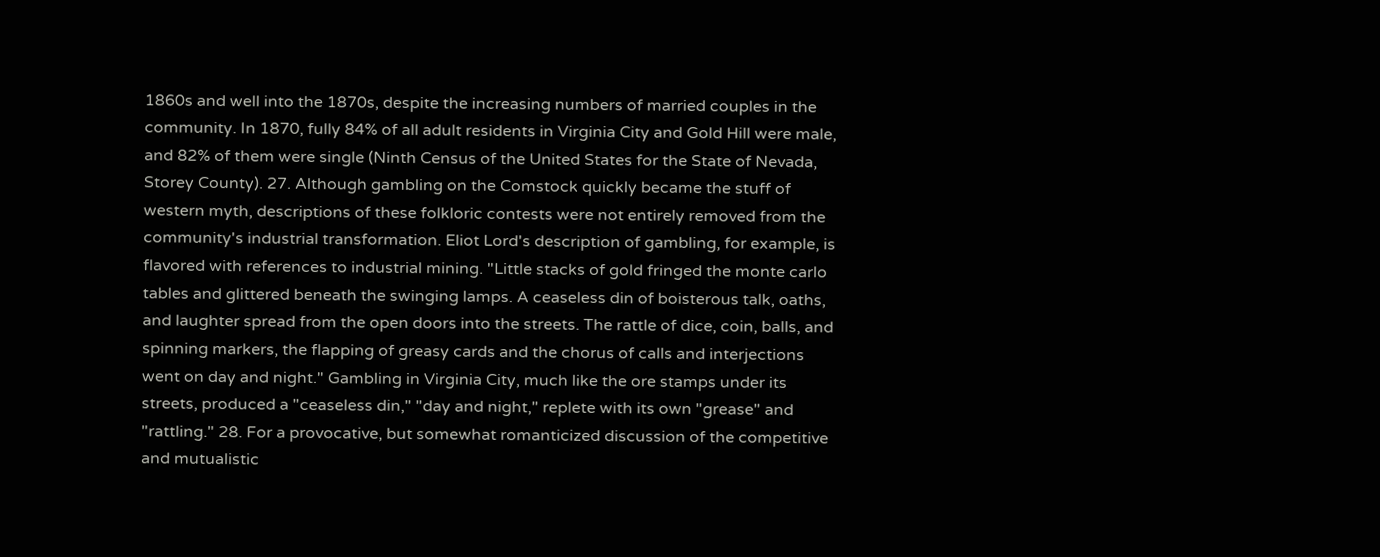1860s and well into the 1870s, despite the increasing numbers of married couples in the community. In 1870, fully 84% of all adult residents in Virginia City and Gold Hill were male, and 82% of them were single (Ninth Census of the United States for the State of Nevada, Storey County). 27. Although gambling on the Comstock quickly became the stuff of western myth, descriptions of these folkloric contests were not entirely removed from the community's industrial transformation. Eliot Lord's description of gambling, for example, is flavored with references to industrial mining. "Little stacks of gold fringed the monte carlo tables and glittered beneath the swinging lamps. A ceaseless din of boisterous talk, oaths, and laughter spread from the open doors into the streets. The rattle of dice, coin, balls, and spinning markers, the flapping of greasy cards and the chorus of calls and interjections went on day and night." Gambling in Virginia City, much like the ore stamps under its streets, produced a "ceaseless din," "day and night," replete with its own "grease" and "rattling." 28. For a provocative, but somewhat romanticized discussion of the competitive and mutualistic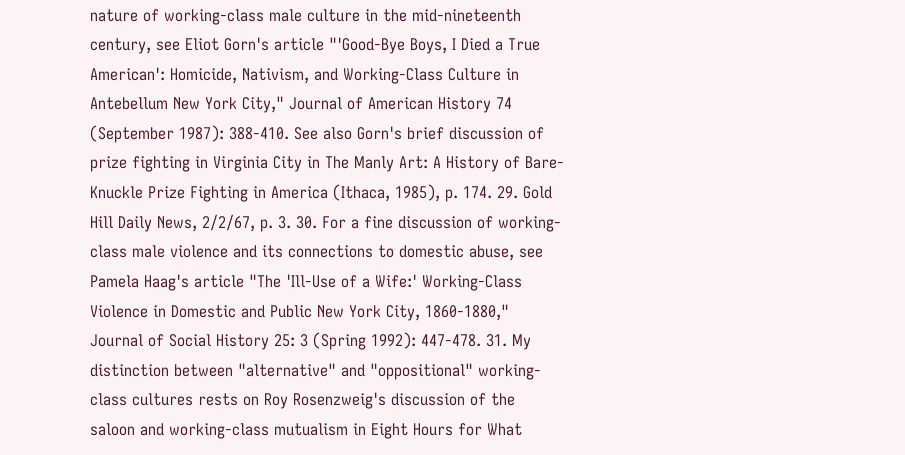nature of working-class male culture in the mid-nineteenth century, see Eliot Gorn's article "'Good-Bye Boys, I Died a True American': Homicide, Nativism, and Working-Class Culture in Antebellum New York City," Journal of American History 74 (September 1987): 388-410. See also Gorn's brief discussion of prize fighting in Virginia City in The Manly Art: A History of Bare-Knuckle Prize Fighting in America (Ithaca, 1985), p. 174. 29. Gold Hill Daily News, 2/2/67, p. 3. 30. For a fine discussion of working-class male violence and its connections to domestic abuse, see Pamela Haag's article "The 'Ill-Use of a Wife:' Working-Class Violence in Domestic and Public New York City, 1860-1880," Journal of Social History 25: 3 (Spring 1992): 447-478. 31. My distinction between "alternative" and "oppositional" working-class cultures rests on Roy Rosenzweig's discussion of the saloon and working-class mutualism in Eight Hours for What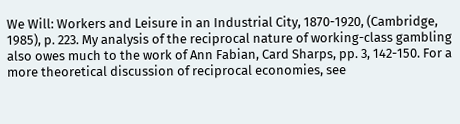We Will: Workers and Leisure in an Industrial City, 1870-1920, (Cambridge, 1985), p. 223. My analysis of the reciprocal nature of working-class gambling also owes much to the work of Ann Fabian, Card Sharps, pp. 3, 142-150. For a more theoretical discussion of reciprocal economies, see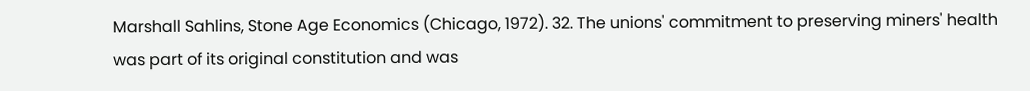Marshall Sahlins, Stone Age Economics (Chicago, 1972). 32. The unions' commitment to preserving miners' health was part of its original constitution and was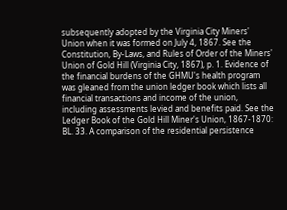subsequently adopted by the Virginia City Miners' Union when it was formed on July 4, 1867. See the Constitution, By-Laws, and Rules of Order of the Miners' Union of Gold Hill (Virginia City, 1867), p. 1. Evidence of the financial burdens of the GHMU's health program was gleaned from the union ledger book which lists all financial transactions and income of the union, including assessments levied and benefits paid. See the Ledger Book of the Gold Hill Miner's Union, 1867-1870: BL. 33. A comparison of the residential persistence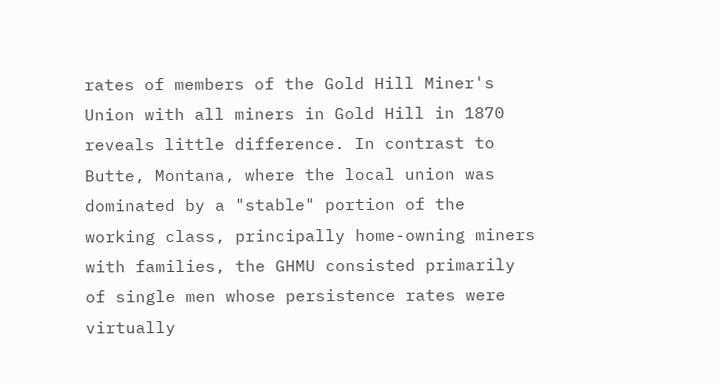rates of members of the Gold Hill Miner's Union with all miners in Gold Hill in 1870 reveals little difference. In contrast to Butte, Montana, where the local union was dominated by a "stable" portion of the working class, principally home-owning miners with families, the GHMU consisted primarily of single men whose persistence rates were virtually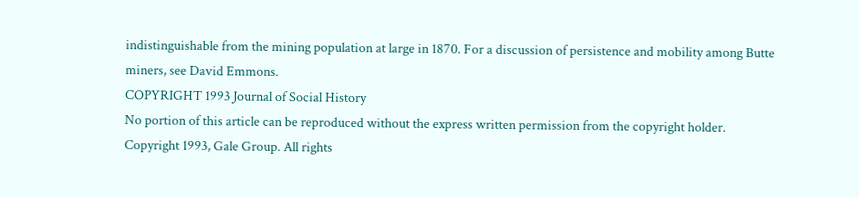indistinguishable from the mining population at large in 1870. For a discussion of persistence and mobility among Butte miners, see David Emmons.
COPYRIGHT 1993 Journal of Social History
No portion of this article can be reproduced without the express written permission from the copyright holder.
Copyright 1993, Gale Group. All rights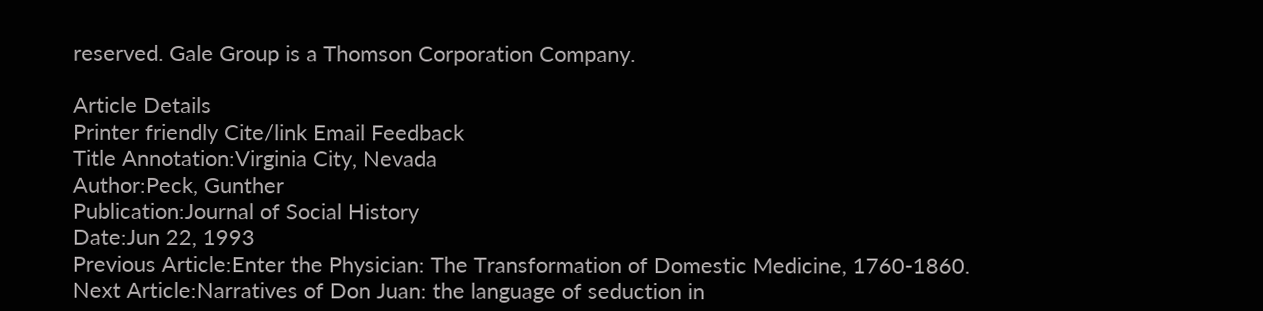reserved. Gale Group is a Thomson Corporation Company.

Article Details
Printer friendly Cite/link Email Feedback
Title Annotation:Virginia City, Nevada
Author:Peck, Gunther
Publication:Journal of Social History
Date:Jun 22, 1993
Previous Article:Enter the Physician: The Transformation of Domestic Medicine, 1760-1860.
Next Article:Narratives of Don Juan: the language of seduction in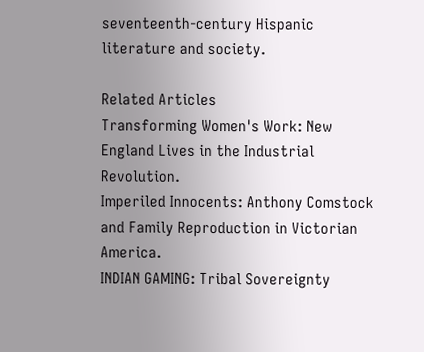seventeenth-century Hispanic literature and society.

Related Articles
Transforming Women's Work: New England Lives in the Industrial Revolution.
Imperiled Innocents: Anthony Comstock and Family Reproduction in Victorian America.
INDIAN GAMING: Tribal Sovereignty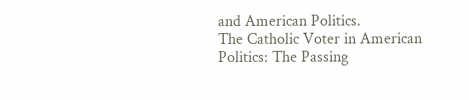and American Politics.
The Catholic Voter in American Politics: The Passing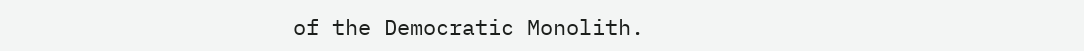of the Democratic Monolith.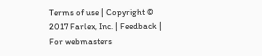Terms of use | Copyright © 2017 Farlex, Inc. | Feedback | For webmasters